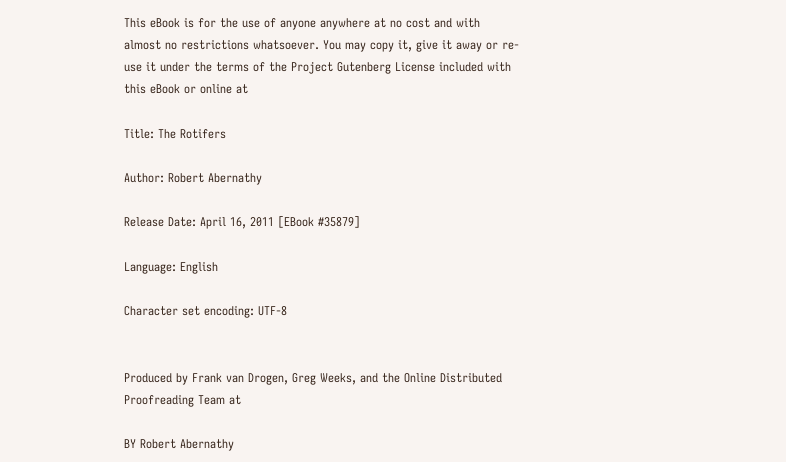This eBook is for the use of anyone anywhere at no cost and with almost no restrictions whatsoever. You may copy it, give it away or re-use it under the terms of the Project Gutenberg License included with this eBook or online at

Title: The Rotifers

Author: Robert Abernathy

Release Date: April 16, 2011 [EBook #35879]

Language: English

Character set encoding: UTF-8


Produced by Frank van Drogen, Greg Weeks, and the Online Distributed Proofreading Team at

BY Robert Abernathy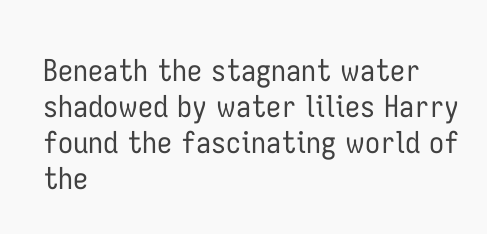Beneath the stagnant water shadowed by water lilies Harry found the fascinating world of the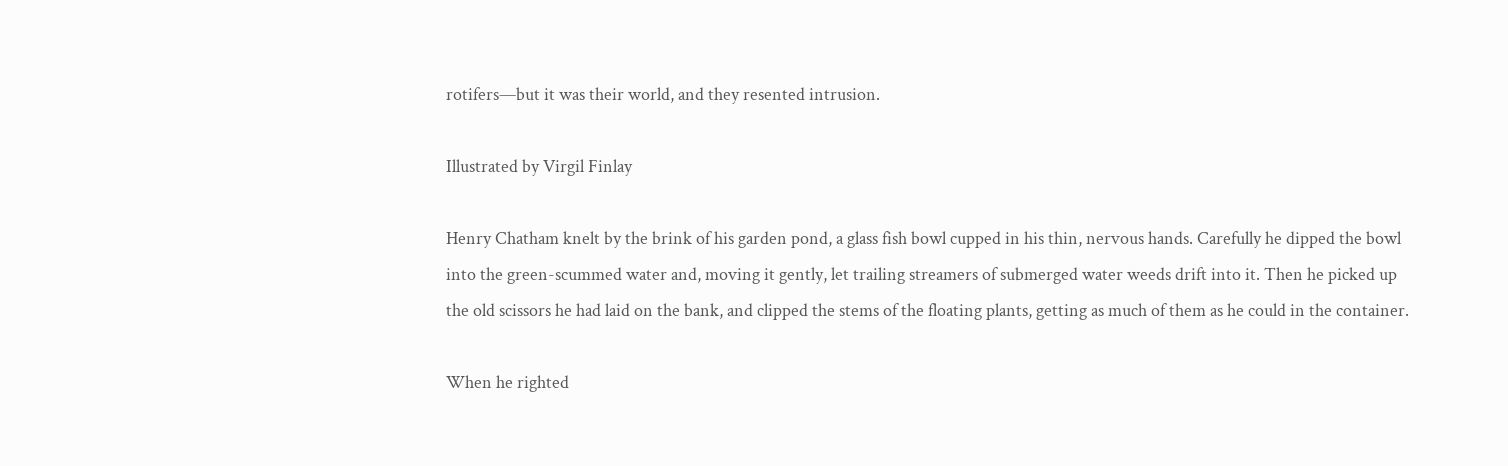rotifers—but it was their world, and they resented intrusion.

Illustrated by Virgil Finlay

Henry Chatham knelt by the brink of his garden pond, a glass fish bowl cupped in his thin, nervous hands. Carefully he dipped the bowl into the green-scummed water and, moving it gently, let trailing streamers of submerged water weeds drift into it. Then he picked up the old scissors he had laid on the bank, and clipped the stems of the floating plants, getting as much of them as he could in the container.

When he righted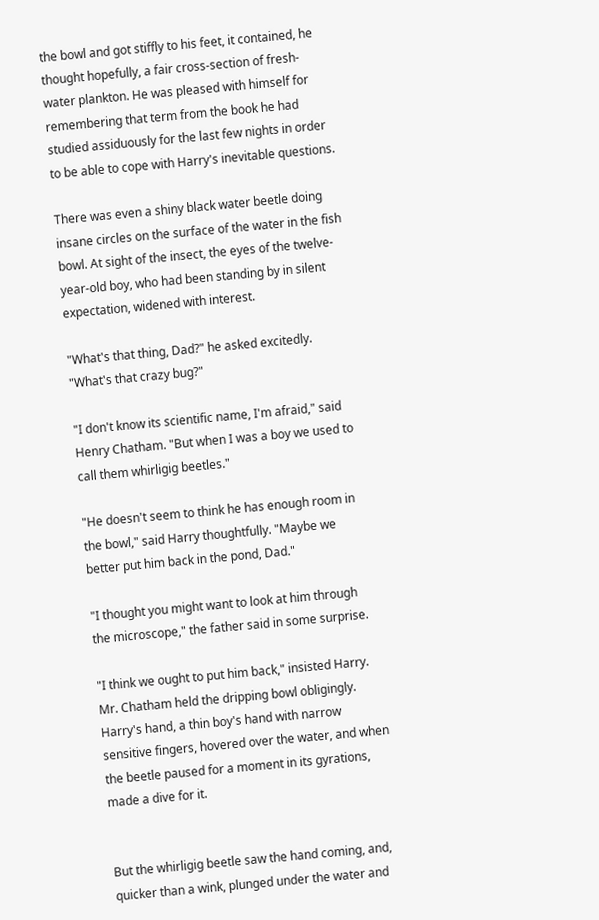the bowl and got stiffly to his feet, it contained, he thought hopefully, a fair cross-section of fresh-water plankton. He was pleased with himself for remembering that term from the book he had studied assiduously for the last few nights in order to be able to cope with Harry's inevitable questions.

There was even a shiny black water beetle doing insane circles on the surface of the water in the fish bowl. At sight of the insect, the eyes of the twelve-year-old boy, who had been standing by in silent expectation, widened with interest.

"What's that thing, Dad?" he asked excitedly. "What's that crazy bug?"

"I don't know its scientific name, I'm afraid," said Henry Chatham. "But when I was a boy we used to call them whirligig beetles."

"He doesn't seem to think he has enough room in the bowl," said Harry thoughtfully. "Maybe we better put him back in the pond, Dad."

"I thought you might want to look at him through the microscope," the father said in some surprise.

"I think we ought to put him back," insisted Harry. Mr. Chatham held the dripping bowl obligingly. Harry's hand, a thin boy's hand with narrow sensitive fingers, hovered over the water, and when the beetle paused for a moment in its gyrations, made a dive for it.


But the whirligig beetle saw the hand coming, and, quicker than a wink, plunged under the water and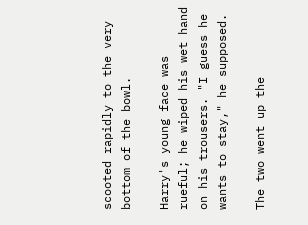scooted rapidly to the very bottom of the bowl.

Harry's young face was rueful; he wiped his wet hand on his trousers. "I guess he wants to stay," he supposed.

The two went up the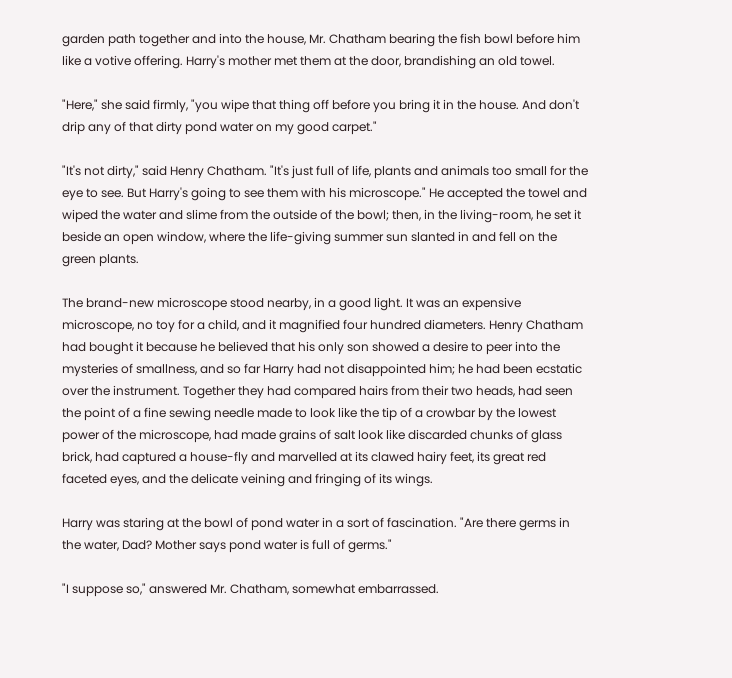garden path together and into the house, Mr. Chatham bearing the fish bowl before him like a votive offering. Harry's mother met them at the door, brandishing an old towel.

"Here," she said firmly, "you wipe that thing off before you bring it in the house. And don't drip any of that dirty pond water on my good carpet."

"It's not dirty," said Henry Chatham. "It's just full of life, plants and animals too small for the eye to see. But Harry's going to see them with his microscope." He accepted the towel and wiped the water and slime from the outside of the bowl; then, in the living-room, he set it beside an open window, where the life-giving summer sun slanted in and fell on the green plants.

The brand-new microscope stood nearby, in a good light. It was an expensive microscope, no toy for a child, and it magnified four hundred diameters. Henry Chatham had bought it because he believed that his only son showed a desire to peer into the mysteries of smallness, and so far Harry had not disappointed him; he had been ecstatic over the instrument. Together they had compared hairs from their two heads, had seen the point of a fine sewing needle made to look like the tip of a crowbar by the lowest power of the microscope, had made grains of salt look like discarded chunks of glass brick, had captured a house-fly and marvelled at its clawed hairy feet, its great red faceted eyes, and the delicate veining and fringing of its wings.

Harry was staring at the bowl of pond water in a sort of fascination. "Are there germs in the water, Dad? Mother says pond water is full of germs."

"I suppose so," answered Mr. Chatham, somewhat embarrassed.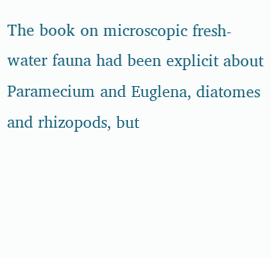The book on microscopic fresh-water fauna had been explicit about Paramecium and Euglena, diatomes and rhizopods, but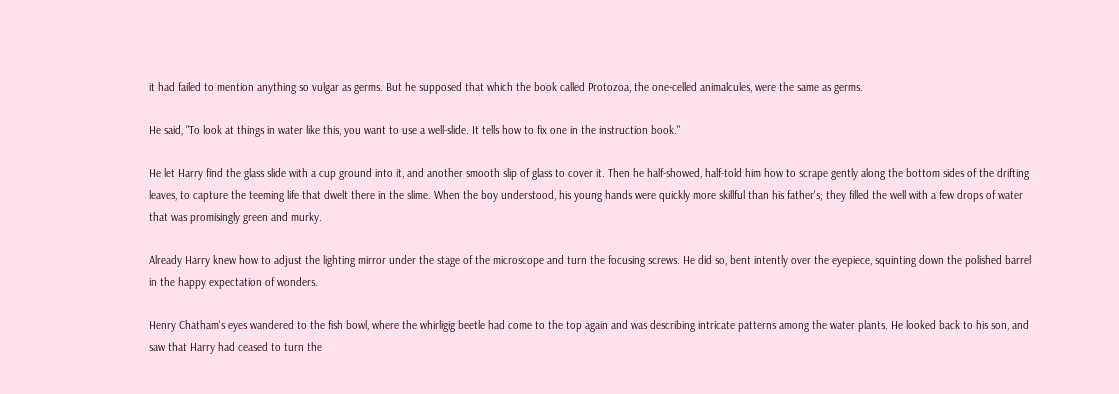it had failed to mention anything so vulgar as germs. But he supposed that which the book called Protozoa, the one-celled animalcules, were the same as germs.

He said, "To look at things in water like this, you want to use a well-slide. It tells how to fix one in the instruction book."

He let Harry find the glass slide with a cup ground into it, and another smooth slip of glass to cover it. Then he half-showed, half-told him how to scrape gently along the bottom sides of the drifting leaves, to capture the teeming life that dwelt there in the slime. When the boy understood, his young hands were quickly more skillful than his father's; they filled the well with a few drops of water that was promisingly green and murky.

Already Harry knew how to adjust the lighting mirror under the stage of the microscope and turn the focusing screws. He did so, bent intently over the eyepiece, squinting down the polished barrel in the happy expectation of wonders.

Henry Chatham's eyes wandered to the fish bowl, where the whirligig beetle had come to the top again and was describing intricate patterns among the water plants. He looked back to his son, and saw that Harry had ceased to turn the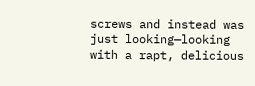screws and instead was just looking—looking with a rapt, delicious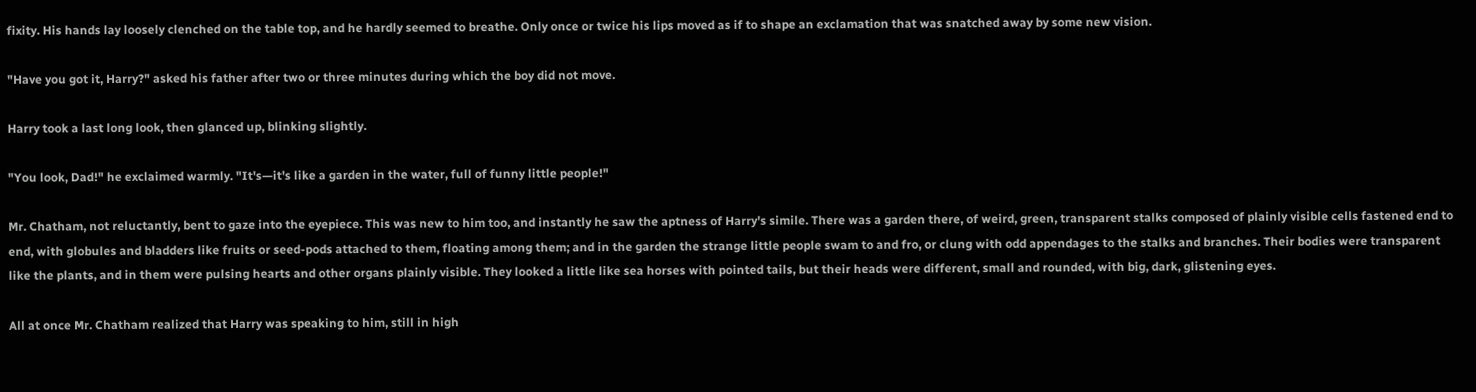fixity. His hands lay loosely clenched on the table top, and he hardly seemed to breathe. Only once or twice his lips moved as if to shape an exclamation that was snatched away by some new vision.

"Have you got it, Harry?" asked his father after two or three minutes during which the boy did not move.

Harry took a last long look, then glanced up, blinking slightly.

"You look, Dad!" he exclaimed warmly. "It's—it's like a garden in the water, full of funny little people!"

Mr. Chatham, not reluctantly, bent to gaze into the eyepiece. This was new to him too, and instantly he saw the aptness of Harry's simile. There was a garden there, of weird, green, transparent stalks composed of plainly visible cells fastened end to end, with globules and bladders like fruits or seed-pods attached to them, floating among them; and in the garden the strange little people swam to and fro, or clung with odd appendages to the stalks and branches. Their bodies were transparent like the plants, and in them were pulsing hearts and other organs plainly visible. They looked a little like sea horses with pointed tails, but their heads were different, small and rounded, with big, dark, glistening eyes.

All at once Mr. Chatham realized that Harry was speaking to him, still in high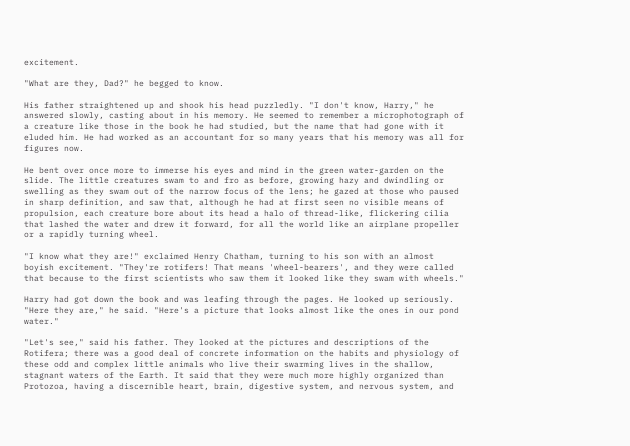excitement.

"What are they, Dad?" he begged to know.

His father straightened up and shook his head puzzledly. "I don't know, Harry," he answered slowly, casting about in his memory. He seemed to remember a microphotograph of a creature like those in the book he had studied, but the name that had gone with it eluded him. He had worked as an accountant for so many years that his memory was all for figures now.

He bent over once more to immerse his eyes and mind in the green water-garden on the slide. The little creatures swam to and fro as before, growing hazy and dwindling or swelling as they swam out of the narrow focus of the lens; he gazed at those who paused in sharp definition, and saw that, although he had at first seen no visible means of propulsion, each creature bore about its head a halo of thread-like, flickering cilia that lashed the water and drew it forward, for all the world like an airplane propeller or a rapidly turning wheel.

"I know what they are!" exclaimed Henry Chatham, turning to his son with an almost boyish excitement. "They're rotifers! That means 'wheel-bearers', and they were called that because to the first scientists who saw them it looked like they swam with wheels."

Harry had got down the book and was leafing through the pages. He looked up seriously. "Here they are," he said. "Here's a picture that looks almost like the ones in our pond water."

"Let's see," said his father. They looked at the pictures and descriptions of the Rotifera; there was a good deal of concrete information on the habits and physiology of these odd and complex little animals who live their swarming lives in the shallow, stagnant waters of the Earth. It said that they were much more highly organized than Protozoa, having a discernible heart, brain, digestive system, and nervous system, and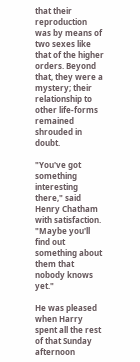that their reproduction was by means of two sexes like that of the higher orders. Beyond that, they were a mystery; their relationship to other life-forms remained shrouded in doubt.

"You've got something interesting there," said Henry Chatham with satisfaction. "Maybe you'll find out something about them that nobody knows yet."

He was pleased when Harry spent all the rest of that Sunday afternoon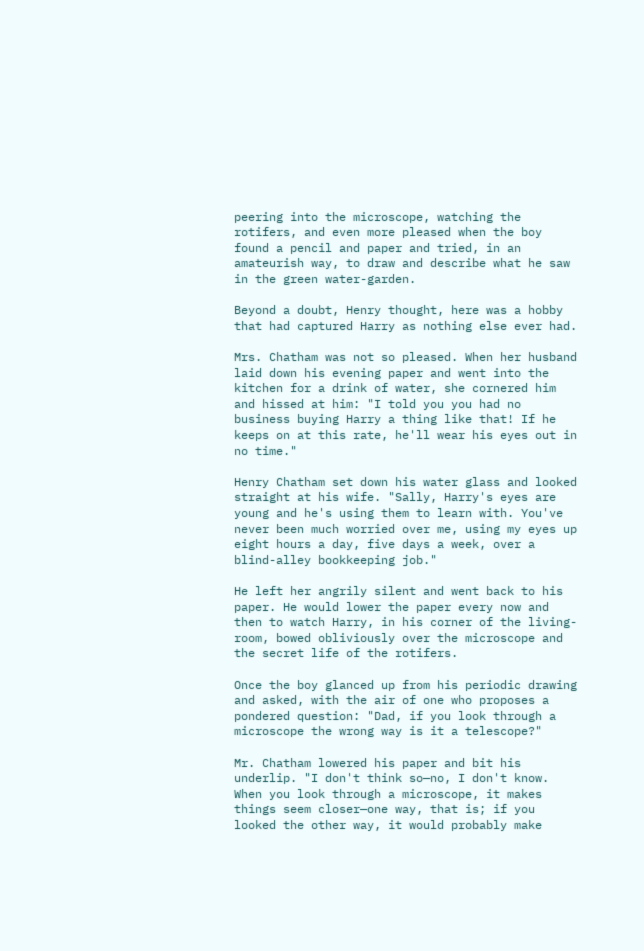peering into the microscope, watching the rotifers, and even more pleased when the boy found a pencil and paper and tried, in an amateurish way, to draw and describe what he saw in the green water-garden.

Beyond a doubt, Henry thought, here was a hobby that had captured Harry as nothing else ever had.

Mrs. Chatham was not so pleased. When her husband laid down his evening paper and went into the kitchen for a drink of water, she cornered him and hissed at him: "I told you you had no business buying Harry a thing like that! If he keeps on at this rate, he'll wear his eyes out in no time."

Henry Chatham set down his water glass and looked straight at his wife. "Sally, Harry's eyes are young and he's using them to learn with. You've never been much worried over me, using my eyes up eight hours a day, five days a week, over a blind-alley bookkeeping job."

He left her angrily silent and went back to his paper. He would lower the paper every now and then to watch Harry, in his corner of the living-room, bowed obliviously over the microscope and the secret life of the rotifers.

Once the boy glanced up from his periodic drawing and asked, with the air of one who proposes a pondered question: "Dad, if you look through a microscope the wrong way is it a telescope?"

Mr. Chatham lowered his paper and bit his underlip. "I don't think so—no, I don't know. When you look through a microscope, it makes things seem closer—one way, that is; if you looked the other way, it would probably make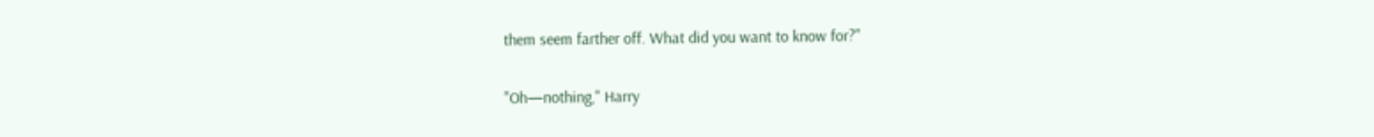them seem farther off. What did you want to know for?"

"Oh—nothing," Harry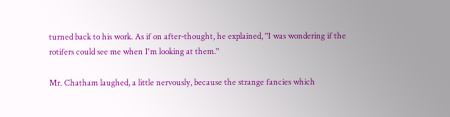turned back to his work. As if on after-thought, he explained, "I was wondering if the rotifers could see me when I'm looking at them."

Mr. Chatham laughed, a little nervously, because the strange fancies which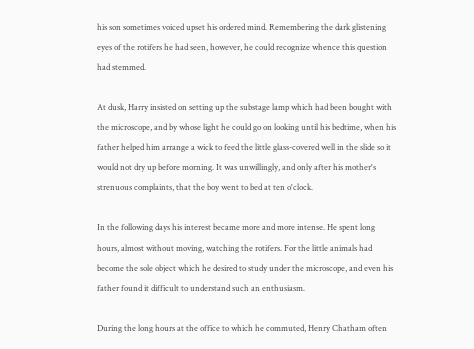his son sometimes voiced upset his ordered mind. Remembering the dark glistening eyes of the rotifers he had seen, however, he could recognize whence this question had stemmed.

At dusk, Harry insisted on setting up the substage lamp which had been bought with the microscope, and by whose light he could go on looking until his bedtime, when his father helped him arrange a wick to feed the little glass-covered well in the slide so it would not dry up before morning. It was unwillingly, and only after his mother's strenuous complaints, that the boy went to bed at ten o'clock.

In the following days his interest became more and more intense. He spent long hours, almost without moving, watching the rotifers. For the little animals had become the sole object which he desired to study under the microscope, and even his father found it difficult to understand such an enthusiasm.

During the long hours at the office to which he commuted, Henry Chatham often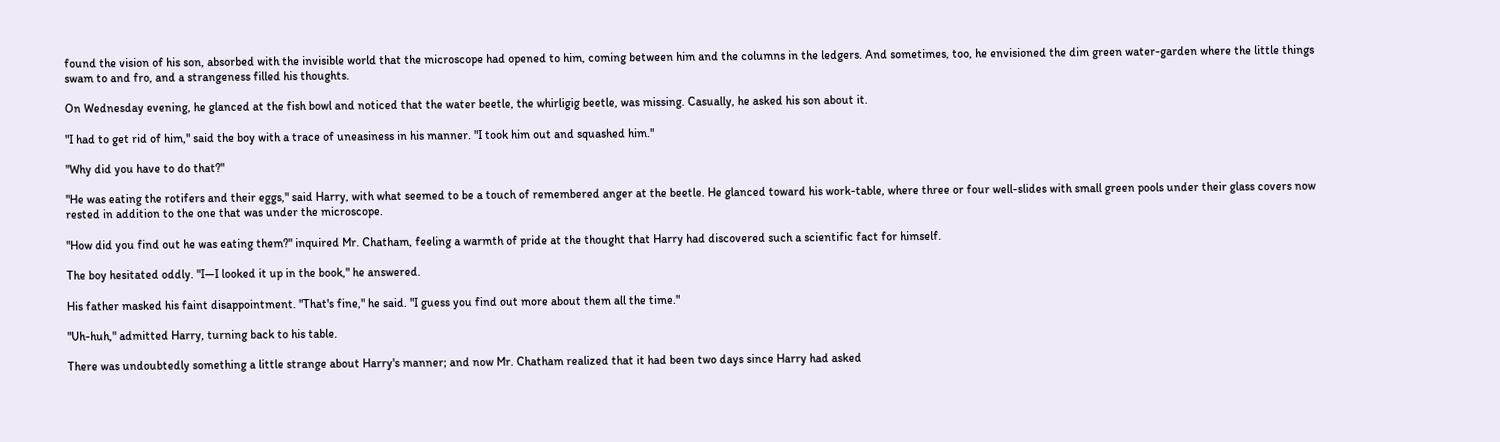found the vision of his son, absorbed with the invisible world that the microscope had opened to him, coming between him and the columns in the ledgers. And sometimes, too, he envisioned the dim green water-garden where the little things swam to and fro, and a strangeness filled his thoughts.

On Wednesday evening, he glanced at the fish bowl and noticed that the water beetle, the whirligig beetle, was missing. Casually, he asked his son about it.

"I had to get rid of him," said the boy with a trace of uneasiness in his manner. "I took him out and squashed him."

"Why did you have to do that?"

"He was eating the rotifers and their eggs," said Harry, with what seemed to be a touch of remembered anger at the beetle. He glanced toward his work-table, where three or four well-slides with small green pools under their glass covers now rested in addition to the one that was under the microscope.

"How did you find out he was eating them?" inquired Mr. Chatham, feeling a warmth of pride at the thought that Harry had discovered such a scientific fact for himself.

The boy hesitated oddly. "I—I looked it up in the book," he answered.

His father masked his faint disappointment. "That's fine," he said. "I guess you find out more about them all the time."

"Uh-huh," admitted Harry, turning back to his table.

There was undoubtedly something a little strange about Harry's manner; and now Mr. Chatham realized that it had been two days since Harry had asked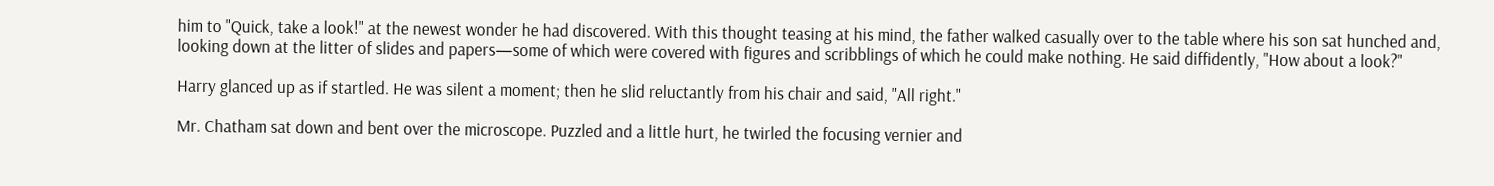him to "Quick, take a look!" at the newest wonder he had discovered. With this thought teasing at his mind, the father walked casually over to the table where his son sat hunched and, looking down at the litter of slides and papers—some of which were covered with figures and scribblings of which he could make nothing. He said diffidently, "How about a look?"

Harry glanced up as if startled. He was silent a moment; then he slid reluctantly from his chair and said, "All right."

Mr. Chatham sat down and bent over the microscope. Puzzled and a little hurt, he twirled the focusing vernier and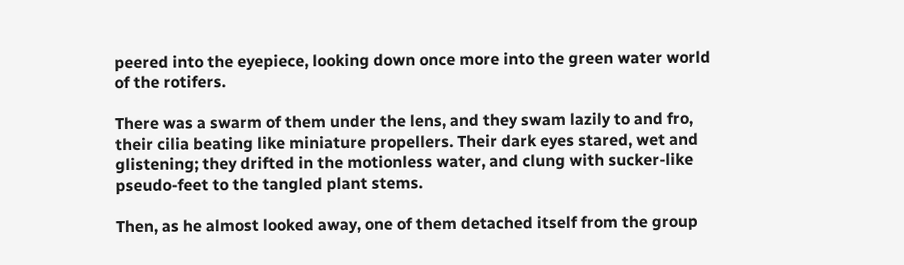peered into the eyepiece, looking down once more into the green water world of the rotifers.

There was a swarm of them under the lens, and they swam lazily to and fro, their cilia beating like miniature propellers. Their dark eyes stared, wet and glistening; they drifted in the motionless water, and clung with sucker-like pseudo-feet to the tangled plant stems.

Then, as he almost looked away, one of them detached itself from the group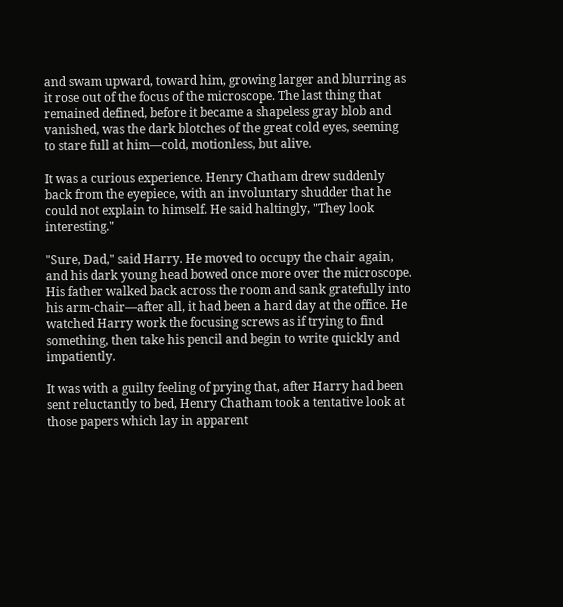and swam upward, toward him, growing larger and blurring as it rose out of the focus of the microscope. The last thing that remained defined, before it became a shapeless gray blob and vanished, was the dark blotches of the great cold eyes, seeming to stare full at him—cold, motionless, but alive.

It was a curious experience. Henry Chatham drew suddenly back from the eyepiece, with an involuntary shudder that he could not explain to himself. He said haltingly, "They look interesting."

"Sure, Dad," said Harry. He moved to occupy the chair again, and his dark young head bowed once more over the microscope. His father walked back across the room and sank gratefully into his arm-chair—after all, it had been a hard day at the office. He watched Harry work the focusing screws as if trying to find something, then take his pencil and begin to write quickly and impatiently.

It was with a guilty feeling of prying that, after Harry had been sent reluctantly to bed, Henry Chatham took a tentative look at those papers which lay in apparent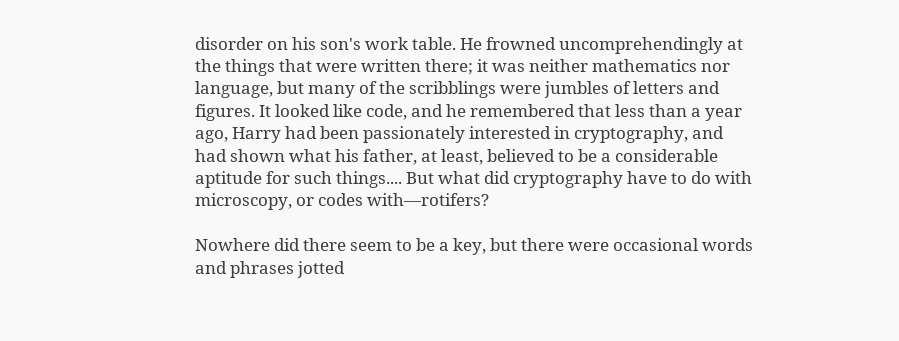disorder on his son's work table. He frowned uncomprehendingly at the things that were written there; it was neither mathematics nor language, but many of the scribblings were jumbles of letters and figures. It looked like code, and he remembered that less than a year ago, Harry had been passionately interested in cryptography, and had shown what his father, at least, believed to be a considerable aptitude for such things.... But what did cryptography have to do with microscopy, or codes with—rotifers?

Nowhere did there seem to be a key, but there were occasional words and phrases jotted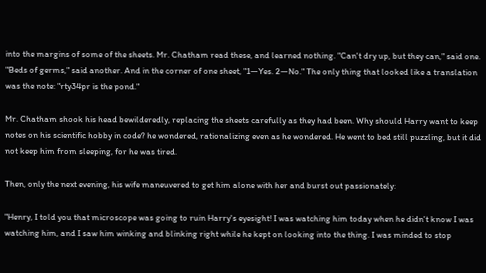into the margins of some of the sheets. Mr. Chatham read these, and learned nothing. "Can't dry up, but they can," said one. "Beds of germs," said another. And in the corner of one sheet, "1—Yes. 2—No." The only thing that looked like a translation was the note: "rty34pr is the pond."

Mr. Chatham shook his head bewilderedly, replacing the sheets carefully as they had been. Why should Harry want to keep notes on his scientific hobby in code? he wondered, rationalizing even as he wondered. He went to bed still puzzling, but it did not keep him from sleeping, for he was tired.

Then, only the next evening, his wife maneuvered to get him alone with her and burst out passionately:

"Henry, I told you that microscope was going to ruin Harry's eyesight! I was watching him today when he didn't know I was watching him, and I saw him winking and blinking right while he kept on looking into the thing. I was minded to stop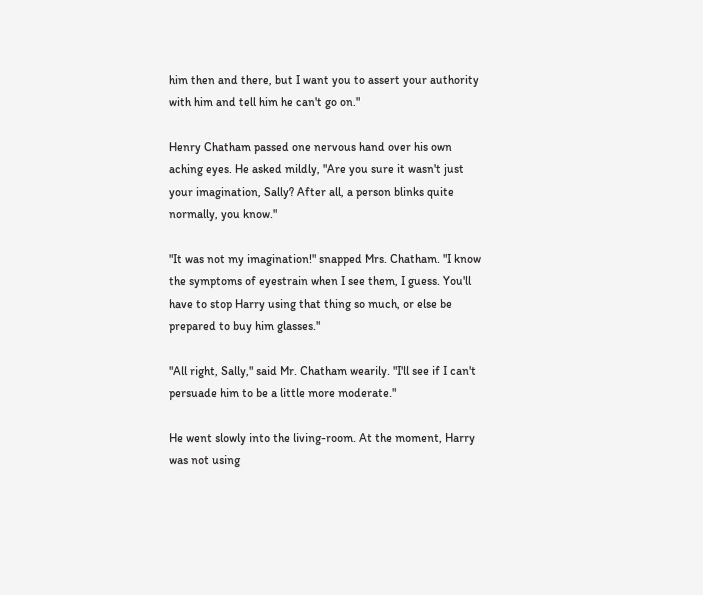him then and there, but I want you to assert your authority with him and tell him he can't go on."

Henry Chatham passed one nervous hand over his own aching eyes. He asked mildly, "Are you sure it wasn't just your imagination, Sally? After all, a person blinks quite normally, you know."

"It was not my imagination!" snapped Mrs. Chatham. "I know the symptoms of eyestrain when I see them, I guess. You'll have to stop Harry using that thing so much, or else be prepared to buy him glasses."

"All right, Sally," said Mr. Chatham wearily. "I'll see if I can't persuade him to be a little more moderate."

He went slowly into the living-room. At the moment, Harry was not using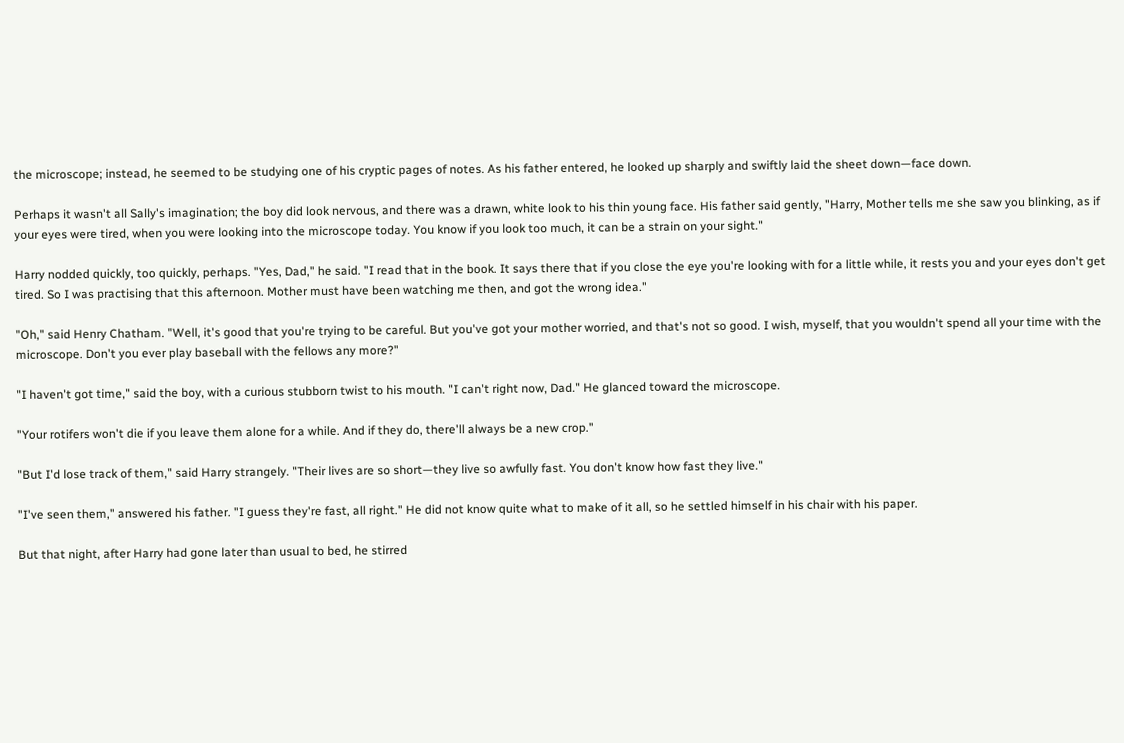the microscope; instead, he seemed to be studying one of his cryptic pages of notes. As his father entered, he looked up sharply and swiftly laid the sheet down—face down.

Perhaps it wasn't all Sally's imagination; the boy did look nervous, and there was a drawn, white look to his thin young face. His father said gently, "Harry, Mother tells me she saw you blinking, as if your eyes were tired, when you were looking into the microscope today. You know if you look too much, it can be a strain on your sight."

Harry nodded quickly, too quickly, perhaps. "Yes, Dad," he said. "I read that in the book. It says there that if you close the eye you're looking with for a little while, it rests you and your eyes don't get tired. So I was practising that this afternoon. Mother must have been watching me then, and got the wrong idea."

"Oh," said Henry Chatham. "Well, it's good that you're trying to be careful. But you've got your mother worried, and that's not so good. I wish, myself, that you wouldn't spend all your time with the microscope. Don't you ever play baseball with the fellows any more?"

"I haven't got time," said the boy, with a curious stubborn twist to his mouth. "I can't right now, Dad." He glanced toward the microscope.

"Your rotifers won't die if you leave them alone for a while. And if they do, there'll always be a new crop."

"But I'd lose track of them," said Harry strangely. "Their lives are so short—they live so awfully fast. You don't know how fast they live."

"I've seen them," answered his father. "I guess they're fast, all right." He did not know quite what to make of it all, so he settled himself in his chair with his paper.

But that night, after Harry had gone later than usual to bed, he stirred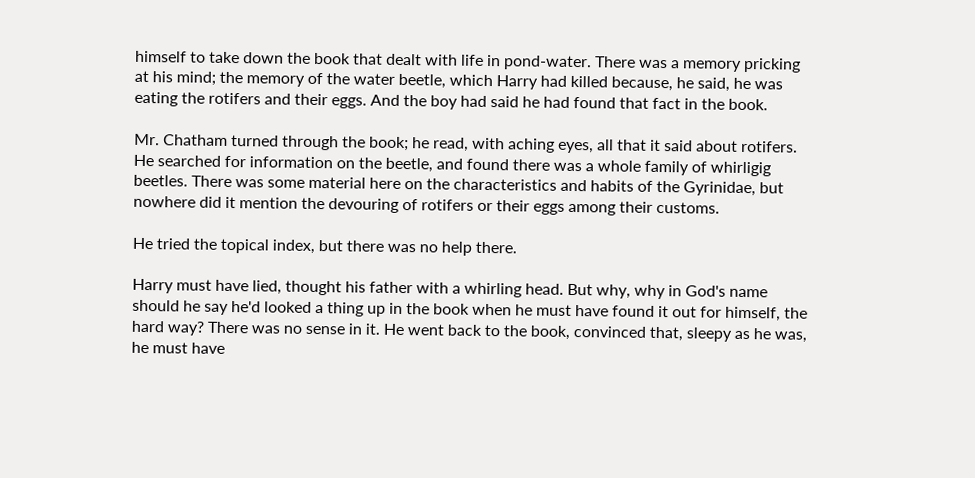himself to take down the book that dealt with life in pond-water. There was a memory pricking at his mind; the memory of the water beetle, which Harry had killed because, he said, he was eating the rotifers and their eggs. And the boy had said he had found that fact in the book.

Mr. Chatham turned through the book; he read, with aching eyes, all that it said about rotifers. He searched for information on the beetle, and found there was a whole family of whirligig beetles. There was some material here on the characteristics and habits of the Gyrinidae, but nowhere did it mention the devouring of rotifers or their eggs among their customs.

He tried the topical index, but there was no help there.

Harry must have lied, thought his father with a whirling head. But why, why in God's name should he say he'd looked a thing up in the book when he must have found it out for himself, the hard way? There was no sense in it. He went back to the book, convinced that, sleepy as he was, he must have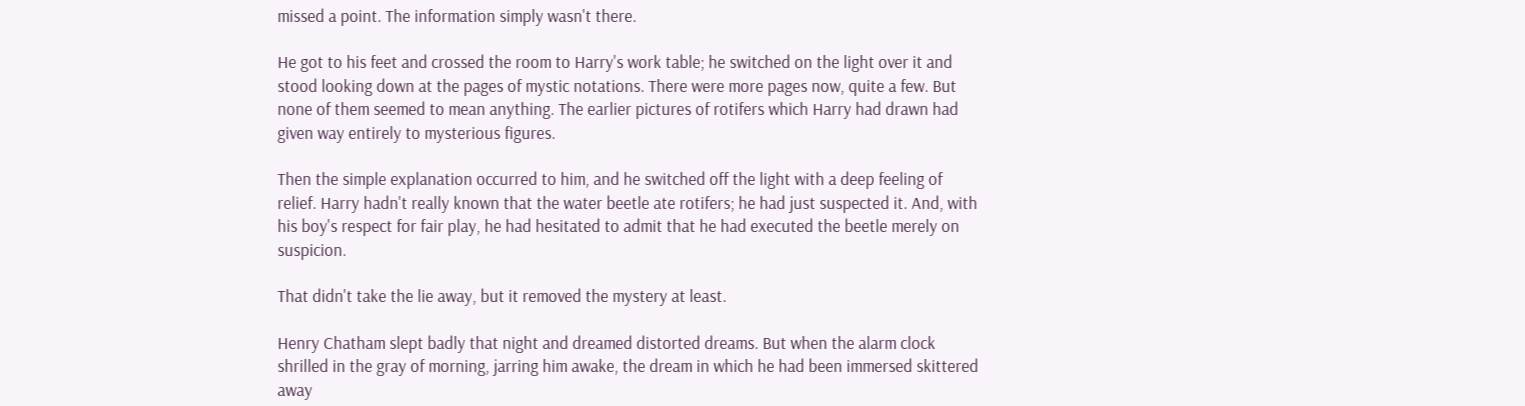missed a point. The information simply wasn't there.

He got to his feet and crossed the room to Harry's work table; he switched on the light over it and stood looking down at the pages of mystic notations. There were more pages now, quite a few. But none of them seemed to mean anything. The earlier pictures of rotifers which Harry had drawn had given way entirely to mysterious figures.

Then the simple explanation occurred to him, and he switched off the light with a deep feeling of relief. Harry hadn't really known that the water beetle ate rotifers; he had just suspected it. And, with his boy's respect for fair play, he had hesitated to admit that he had executed the beetle merely on suspicion.

That didn't take the lie away, but it removed the mystery at least.

Henry Chatham slept badly that night and dreamed distorted dreams. But when the alarm clock shrilled in the gray of morning, jarring him awake, the dream in which he had been immersed skittered away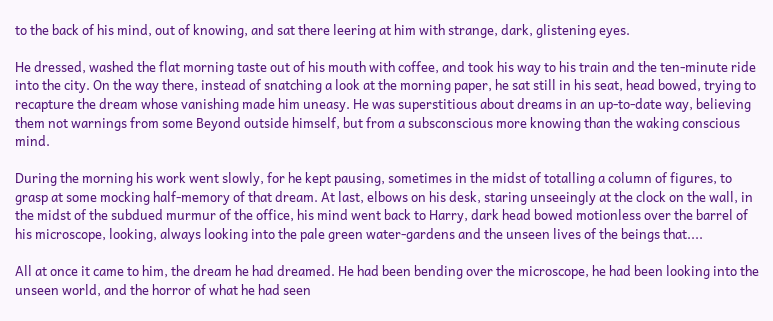to the back of his mind, out of knowing, and sat there leering at him with strange, dark, glistening eyes.

He dressed, washed the flat morning taste out of his mouth with coffee, and took his way to his train and the ten-minute ride into the city. On the way there, instead of snatching a look at the morning paper, he sat still in his seat, head bowed, trying to recapture the dream whose vanishing made him uneasy. He was superstitious about dreams in an up-to-date way, believing them not warnings from some Beyond outside himself, but from a subsconscious more knowing than the waking conscious mind.

During the morning his work went slowly, for he kept pausing, sometimes in the midst of totalling a column of figures, to grasp at some mocking half-memory of that dream. At last, elbows on his desk, staring unseeingly at the clock on the wall, in the midst of the subdued murmur of the office, his mind went back to Harry, dark head bowed motionless over the barrel of his microscope, looking, always looking into the pale green water-gardens and the unseen lives of the beings that....

All at once it came to him, the dream he had dreamed. He had been bending over the microscope, he had been looking into the unseen world, and the horror of what he had seen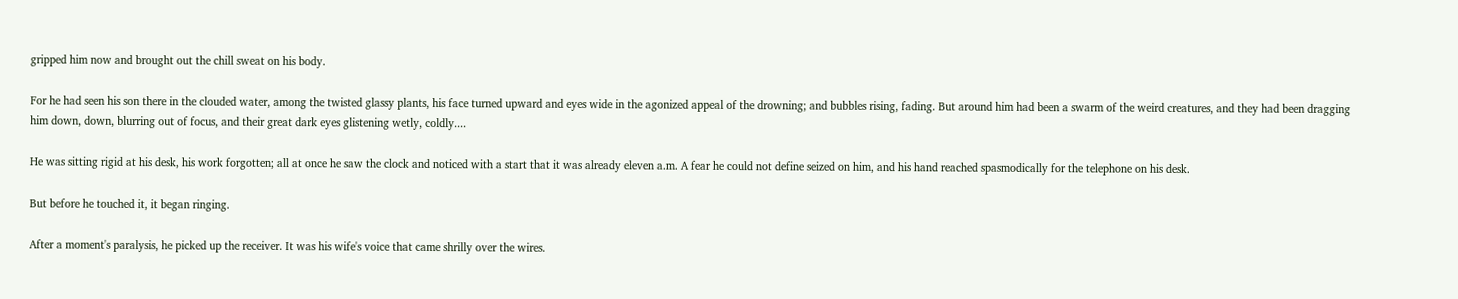gripped him now and brought out the chill sweat on his body.

For he had seen his son there in the clouded water, among the twisted glassy plants, his face turned upward and eyes wide in the agonized appeal of the drowning; and bubbles rising, fading. But around him had been a swarm of the weird creatures, and they had been dragging him down, down, blurring out of focus, and their great dark eyes glistening wetly, coldly....

He was sitting rigid at his desk, his work forgotten; all at once he saw the clock and noticed with a start that it was already eleven a.m. A fear he could not define seized on him, and his hand reached spasmodically for the telephone on his desk.

But before he touched it, it began ringing.

After a moment's paralysis, he picked up the receiver. It was his wife's voice that came shrilly over the wires.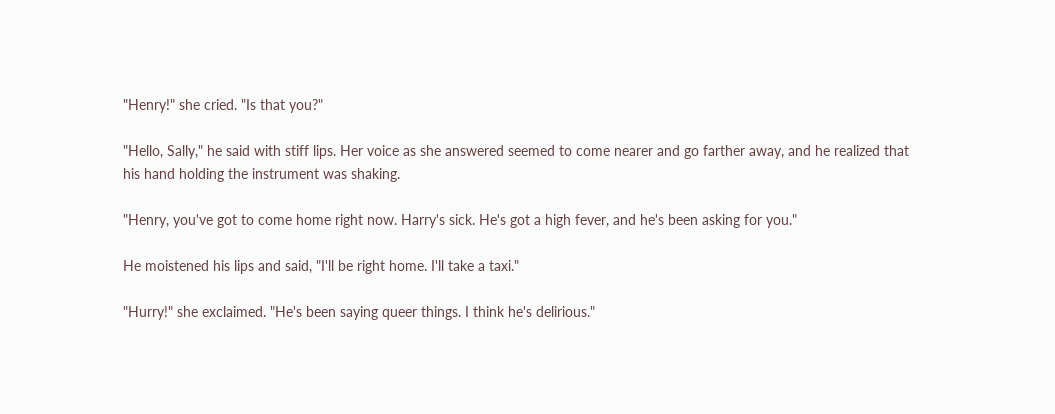"Henry!" she cried. "Is that you?"

"Hello, Sally," he said with stiff lips. Her voice as she answered seemed to come nearer and go farther away, and he realized that his hand holding the instrument was shaking.

"Henry, you've got to come home right now. Harry's sick. He's got a high fever, and he's been asking for you."

He moistened his lips and said, "I'll be right home. I'll take a taxi."

"Hurry!" she exclaimed. "He's been saying queer things. I think he's delirious."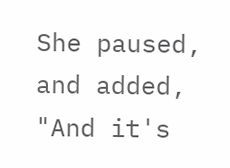She paused, and added, "And it's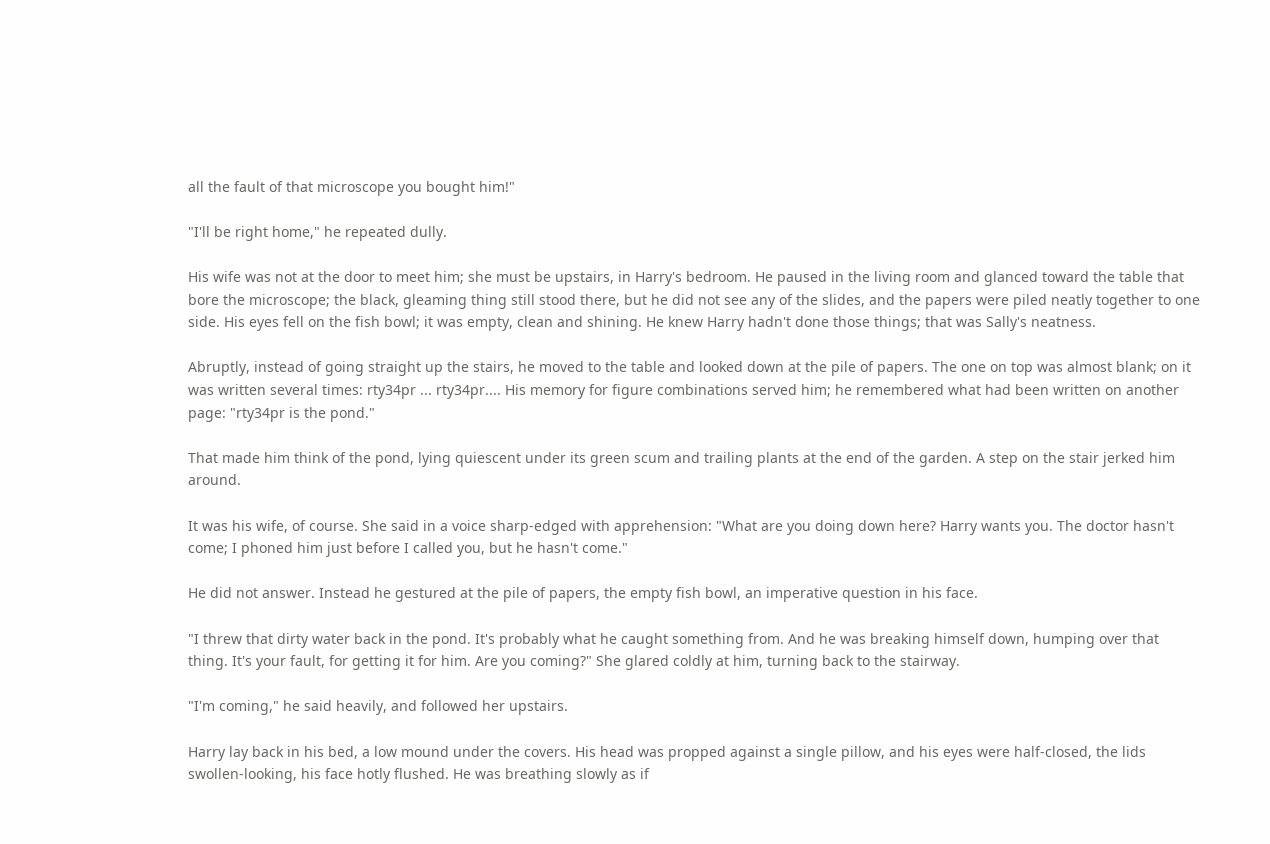all the fault of that microscope you bought him!"

"I'll be right home," he repeated dully.

His wife was not at the door to meet him; she must be upstairs, in Harry's bedroom. He paused in the living room and glanced toward the table that bore the microscope; the black, gleaming thing still stood there, but he did not see any of the slides, and the papers were piled neatly together to one side. His eyes fell on the fish bowl; it was empty, clean and shining. He knew Harry hadn't done those things; that was Sally's neatness.

Abruptly, instead of going straight up the stairs, he moved to the table and looked down at the pile of papers. The one on top was almost blank; on it was written several times: rty34pr ... rty34pr.... His memory for figure combinations served him; he remembered what had been written on another page: "rty34pr is the pond."

That made him think of the pond, lying quiescent under its green scum and trailing plants at the end of the garden. A step on the stair jerked him around.

It was his wife, of course. She said in a voice sharp-edged with apprehension: "What are you doing down here? Harry wants you. The doctor hasn't come; I phoned him just before I called you, but he hasn't come."

He did not answer. Instead he gestured at the pile of papers, the empty fish bowl, an imperative question in his face.

"I threw that dirty water back in the pond. It's probably what he caught something from. And he was breaking himself down, humping over that thing. It's your fault, for getting it for him. Are you coming?" She glared coldly at him, turning back to the stairway.

"I'm coming," he said heavily, and followed her upstairs.

Harry lay back in his bed, a low mound under the covers. His head was propped against a single pillow, and his eyes were half-closed, the lids swollen-looking, his face hotly flushed. He was breathing slowly as if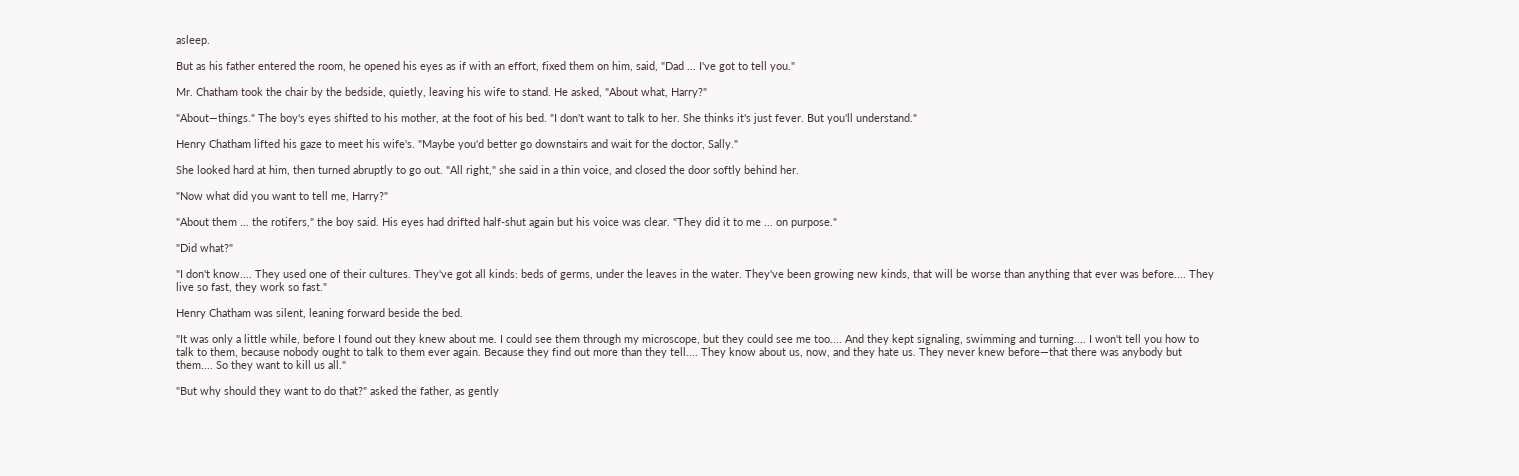asleep.

But as his father entered the room, he opened his eyes as if with an effort, fixed them on him, said, "Dad ... I've got to tell you."

Mr. Chatham took the chair by the bedside, quietly, leaving his wife to stand. He asked, "About what, Harry?"

"About—things." The boy's eyes shifted to his mother, at the foot of his bed. "I don't want to talk to her. She thinks it's just fever. But you'll understand."

Henry Chatham lifted his gaze to meet his wife's. "Maybe you'd better go downstairs and wait for the doctor, Sally."

She looked hard at him, then turned abruptly to go out. "All right," she said in a thin voice, and closed the door softly behind her.

"Now what did you want to tell me, Harry?"

"About them ... the rotifers," the boy said. His eyes had drifted half-shut again but his voice was clear. "They did it to me ... on purpose."

"Did what?"

"I don't know.... They used one of their cultures. They've got all kinds: beds of germs, under the leaves in the water. They've been growing new kinds, that will be worse than anything that ever was before.... They live so fast, they work so fast."

Henry Chatham was silent, leaning forward beside the bed.

"It was only a little while, before I found out they knew about me. I could see them through my microscope, but they could see me too.... And they kept signaling, swimming and turning.... I won't tell you how to talk to them, because nobody ought to talk to them ever again. Because they find out more than they tell.... They know about us, now, and they hate us. They never knew before—that there was anybody but them.... So they want to kill us all."

"But why should they want to do that?" asked the father, as gently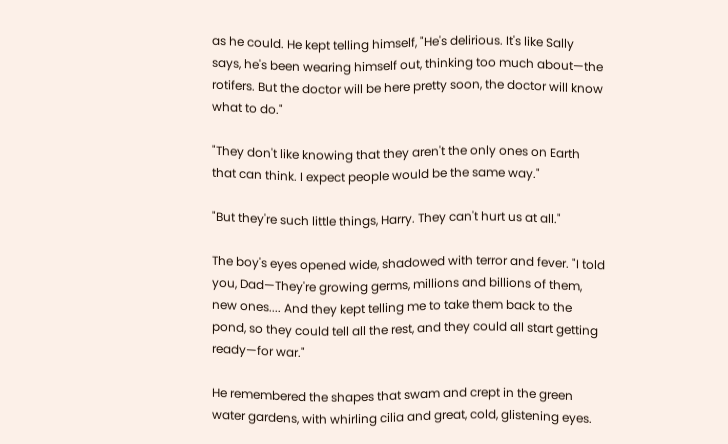as he could. He kept telling himself, "He's delirious. It's like Sally says, he's been wearing himself out, thinking too much about—the rotifers. But the doctor will be here pretty soon, the doctor will know what to do."

"They don't like knowing that they aren't the only ones on Earth that can think. I expect people would be the same way."

"But they're such little things, Harry. They can't hurt us at all."

The boy's eyes opened wide, shadowed with terror and fever. "I told you, Dad—They're growing germs, millions and billions of them, new ones.... And they kept telling me to take them back to the pond, so they could tell all the rest, and they could all start getting ready—for war."

He remembered the shapes that swam and crept in the green water gardens, with whirling cilia and great, cold, glistening eyes.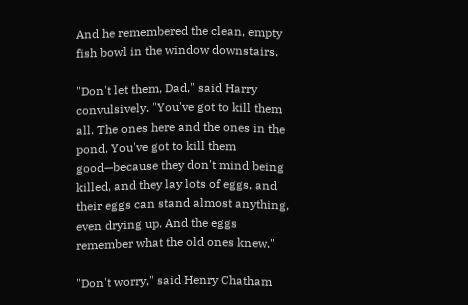And he remembered the clean, empty fish bowl in the window downstairs.

"Don't let them, Dad," said Harry convulsively. "You've got to kill them all. The ones here and the ones in the pond. You've got to kill them good—because they don't mind being killed, and they lay lots of eggs, and their eggs can stand almost anything, even drying up. And the eggs remember what the old ones knew."

"Don't worry," said Henry Chatham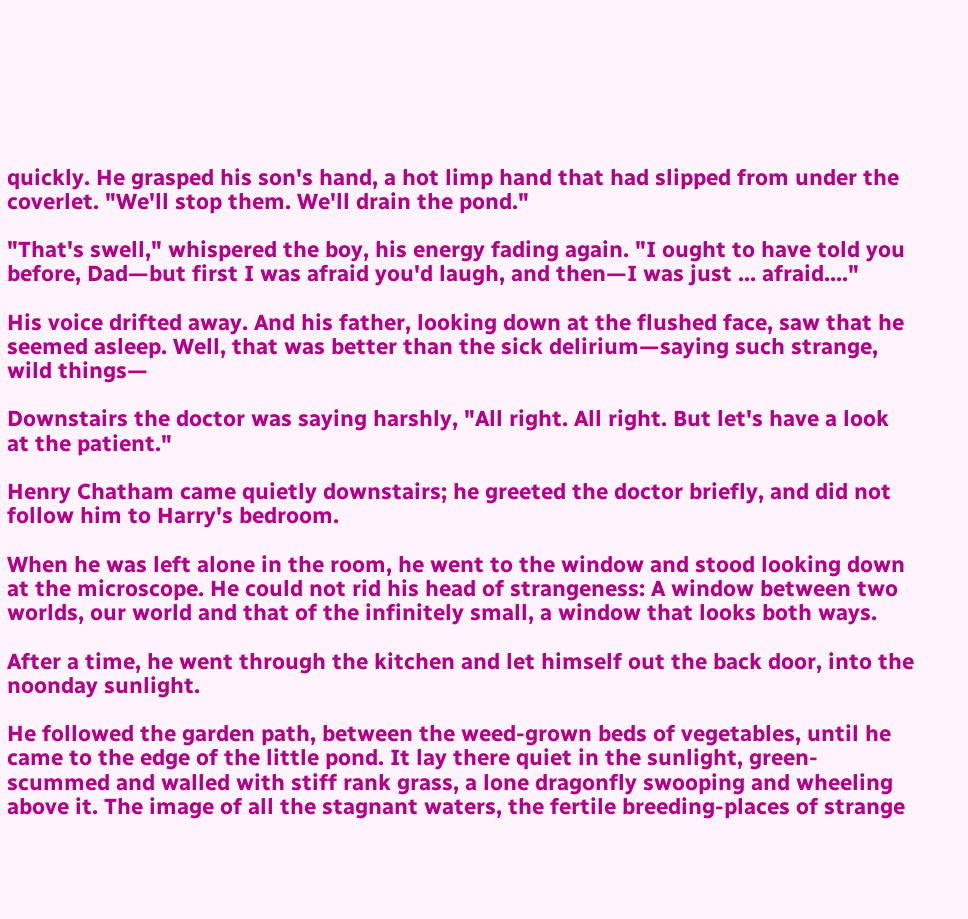quickly. He grasped his son's hand, a hot limp hand that had slipped from under the coverlet. "We'll stop them. We'll drain the pond."

"That's swell," whispered the boy, his energy fading again. "I ought to have told you before, Dad—but first I was afraid you'd laugh, and then—I was just ... afraid...."

His voice drifted away. And his father, looking down at the flushed face, saw that he seemed asleep. Well, that was better than the sick delirium—saying such strange, wild things—

Downstairs the doctor was saying harshly, "All right. All right. But let's have a look at the patient."

Henry Chatham came quietly downstairs; he greeted the doctor briefly, and did not follow him to Harry's bedroom.

When he was left alone in the room, he went to the window and stood looking down at the microscope. He could not rid his head of strangeness: A window between two worlds, our world and that of the infinitely small, a window that looks both ways.

After a time, he went through the kitchen and let himself out the back door, into the noonday sunlight.

He followed the garden path, between the weed-grown beds of vegetables, until he came to the edge of the little pond. It lay there quiet in the sunlight, green-scummed and walled with stiff rank grass, a lone dragonfly swooping and wheeling above it. The image of all the stagnant waters, the fertile breeding-places of strange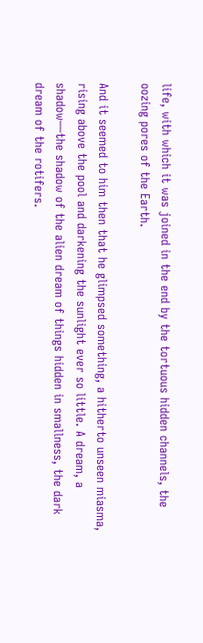life, with which it was joined in the end by the tortuous hidden channels, the oozing pores of the Earth.

And it seemed to him then that he glimpsed something, a hitherto unseen miasma, rising above the pool and darkening the sunlight ever so little. A dream, a shadow—the shadow of the alien dream of things hidden in smallness, the dark dream of the rotifers.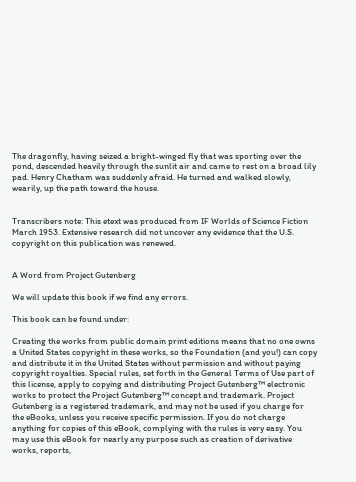The dragonfly, having seized a bright-winged fly that was sporting over the pond, descended heavily through the sunlit air and came to rest on a broad lily pad. Henry Chatham was suddenly afraid. He turned and walked slowly, wearily, up the path toward the house.


Transcribers note: This etext was produced from IF Worlds of Science Fiction March 1953. Extensive research did not uncover any evidence that the U.S. copyright on this publication was renewed.


A Word from Project Gutenberg

We will update this book if we find any errors.

This book can be found under:

Creating the works from public domain print editions means that no one owns a United States copyright in these works, so the Foundation (and you!) can copy and distribute it in the United States without permission and without paying copyright royalties. Special rules, set forth in the General Terms of Use part of this license, apply to copying and distributing Project Gutenberg™ electronic works to protect the Project Gutenberg™ concept and trademark. Project Gutenberg is a registered trademark, and may not be used if you charge for the eBooks, unless you receive specific permission. If you do not charge anything for copies of this eBook, complying with the rules is very easy. You may use this eBook for nearly any purpose such as creation of derivative works, reports,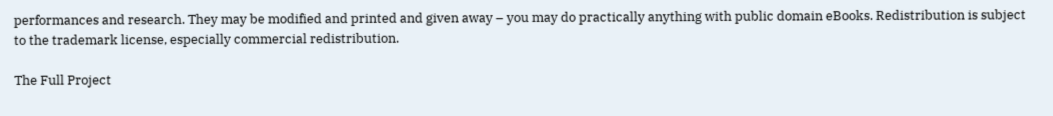performances and research. They may be modified and printed and given away – you may do practically anything with public domain eBooks. Redistribution is subject to the trademark license, especially commercial redistribution.

The Full Project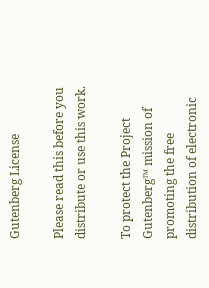Gutenberg License

Please read this before you distribute or use this work.

To protect the Project Gutenberg™ mission of promoting the free distribution of electronic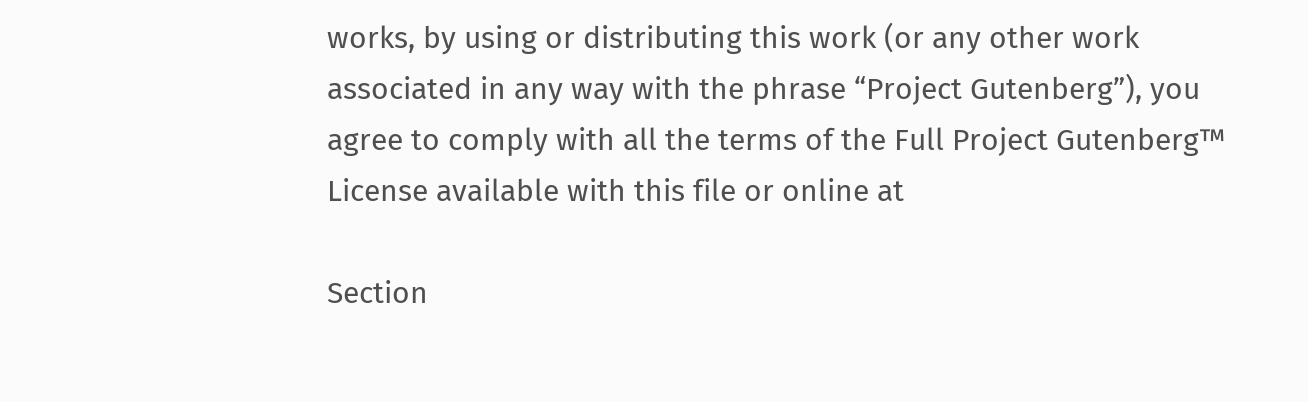works, by using or distributing this work (or any other work associated in any way with the phrase “Project Gutenberg”), you agree to comply with all the terms of the Full Project Gutenberg™ License available with this file or online at

Section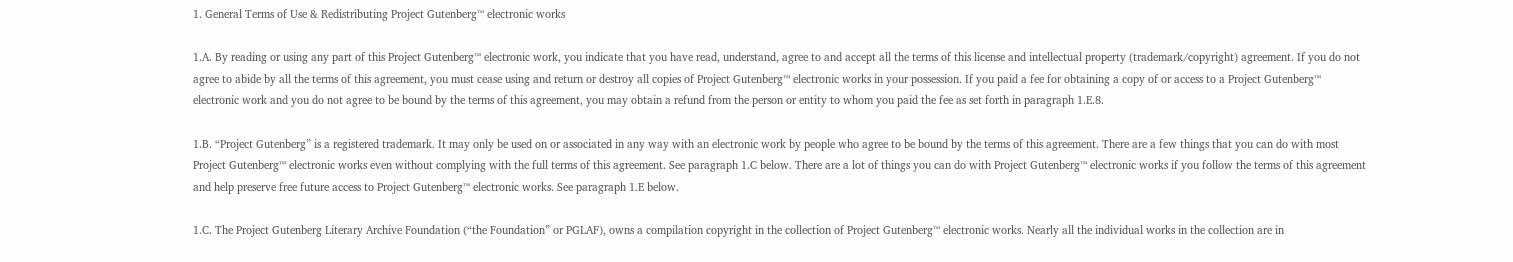1. General Terms of Use & Redistributing Project Gutenberg™ electronic works

1.A. By reading or using any part of this Project Gutenberg™ electronic work, you indicate that you have read, understand, agree to and accept all the terms of this license and intellectual property (trademark/copyright) agreement. If you do not agree to abide by all the terms of this agreement, you must cease using and return or destroy all copies of Project Gutenberg™ electronic works in your possession. If you paid a fee for obtaining a copy of or access to a Project Gutenberg™ electronic work and you do not agree to be bound by the terms of this agreement, you may obtain a refund from the person or entity to whom you paid the fee as set forth in paragraph 1.E.8.

1.B. “Project Gutenberg” is a registered trademark. It may only be used on or associated in any way with an electronic work by people who agree to be bound by the terms of this agreement. There are a few things that you can do with most Project Gutenberg™ electronic works even without complying with the full terms of this agreement. See paragraph 1.C below. There are a lot of things you can do with Project Gutenberg™ electronic works if you follow the terms of this agreement and help preserve free future access to Project Gutenberg™ electronic works. See paragraph 1.E below.

1.C. The Project Gutenberg Literary Archive Foundation (“the Foundation” or PGLAF), owns a compilation copyright in the collection of Project Gutenberg™ electronic works. Nearly all the individual works in the collection are in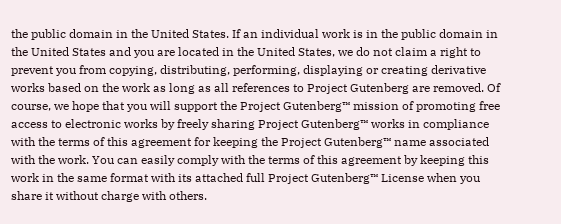the public domain in the United States. If an individual work is in the public domain in the United States and you are located in the United States, we do not claim a right to prevent you from copying, distributing, performing, displaying or creating derivative works based on the work as long as all references to Project Gutenberg are removed. Of course, we hope that you will support the Project Gutenberg™ mission of promoting free access to electronic works by freely sharing Project Gutenberg™ works in compliance with the terms of this agreement for keeping the Project Gutenberg™ name associated with the work. You can easily comply with the terms of this agreement by keeping this work in the same format with its attached full Project Gutenberg™ License when you share it without charge with others.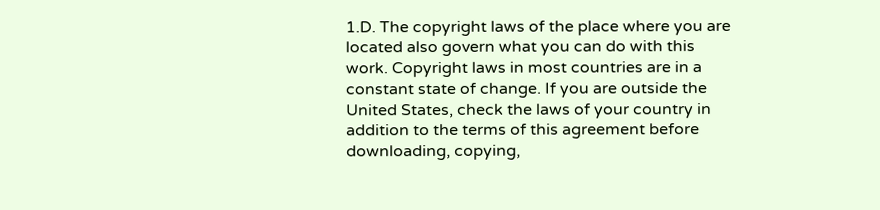1.D. The copyright laws of the place where you are located also govern what you can do with this work. Copyright laws in most countries are in a constant state of change. If you are outside the United States, check the laws of your country in addition to the terms of this agreement before downloading, copying,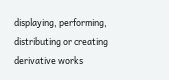displaying, performing, distributing or creating derivative works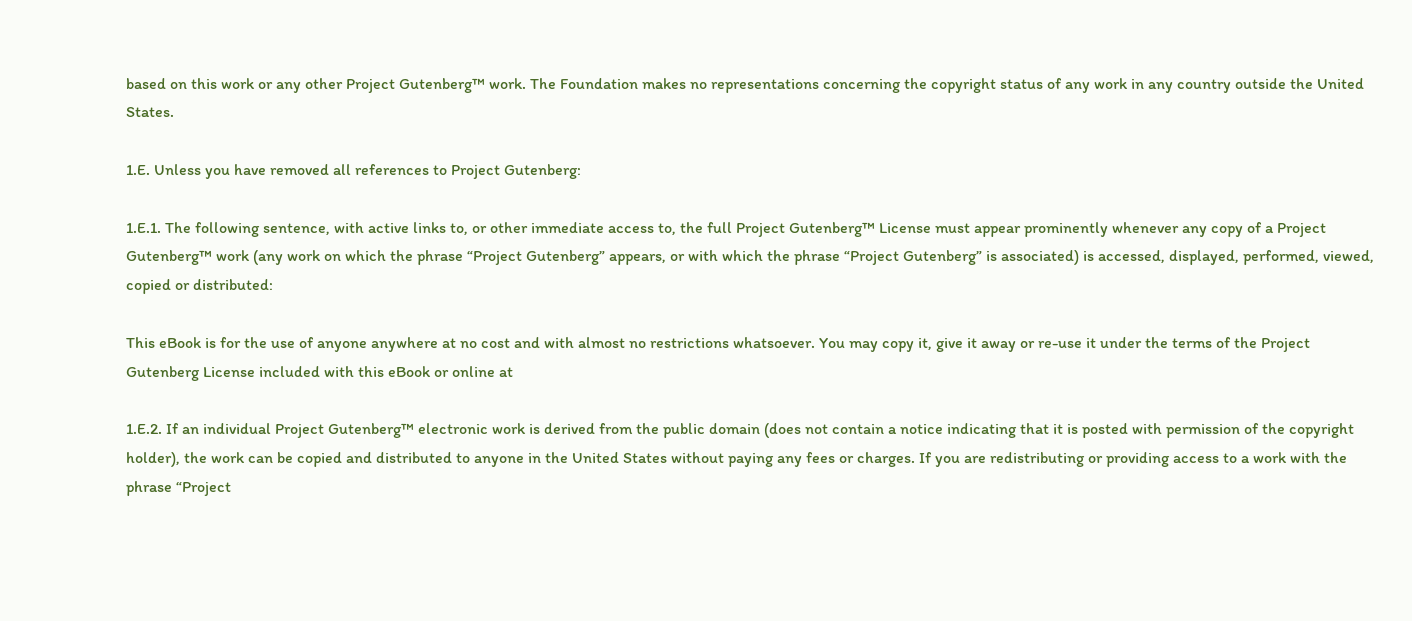based on this work or any other Project Gutenberg™ work. The Foundation makes no representations concerning the copyright status of any work in any country outside the United States.

1.E. Unless you have removed all references to Project Gutenberg:

1.E.1. The following sentence, with active links to, or other immediate access to, the full Project Gutenberg™ License must appear prominently whenever any copy of a Project Gutenberg™ work (any work on which the phrase “Project Gutenberg” appears, or with which the phrase “Project Gutenberg” is associated) is accessed, displayed, performed, viewed, copied or distributed:

This eBook is for the use of anyone anywhere at no cost and with almost no restrictions whatsoever. You may copy it, give it away or re-use it under the terms of the Project Gutenberg License included with this eBook or online at

1.E.2. If an individual Project Gutenberg™ electronic work is derived from the public domain (does not contain a notice indicating that it is posted with permission of the copyright holder), the work can be copied and distributed to anyone in the United States without paying any fees or charges. If you are redistributing or providing access to a work with the phrase “Project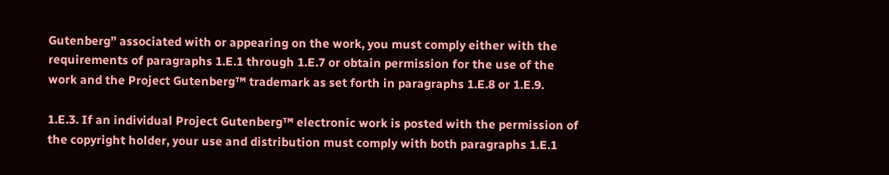Gutenberg” associated with or appearing on the work, you must comply either with the requirements of paragraphs 1.E.1 through 1.E.7 or obtain permission for the use of the work and the Project Gutenberg™ trademark as set forth in paragraphs 1.E.8 or 1.E.9.

1.E.3. If an individual Project Gutenberg™ electronic work is posted with the permission of the copyright holder, your use and distribution must comply with both paragraphs 1.E.1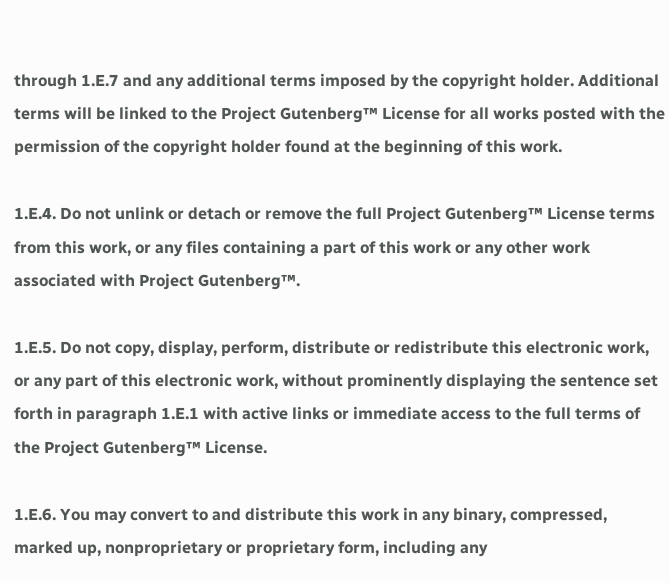through 1.E.7 and any additional terms imposed by the copyright holder. Additional terms will be linked to the Project Gutenberg™ License for all works posted with the permission of the copyright holder found at the beginning of this work.

1.E.4. Do not unlink or detach or remove the full Project Gutenberg™ License terms from this work, or any files containing a part of this work or any other work associated with Project Gutenberg™.

1.E.5. Do not copy, display, perform, distribute or redistribute this electronic work, or any part of this electronic work, without prominently displaying the sentence set forth in paragraph 1.E.1 with active links or immediate access to the full terms of the Project Gutenberg™ License.

1.E.6. You may convert to and distribute this work in any binary, compressed, marked up, nonproprietary or proprietary form, including any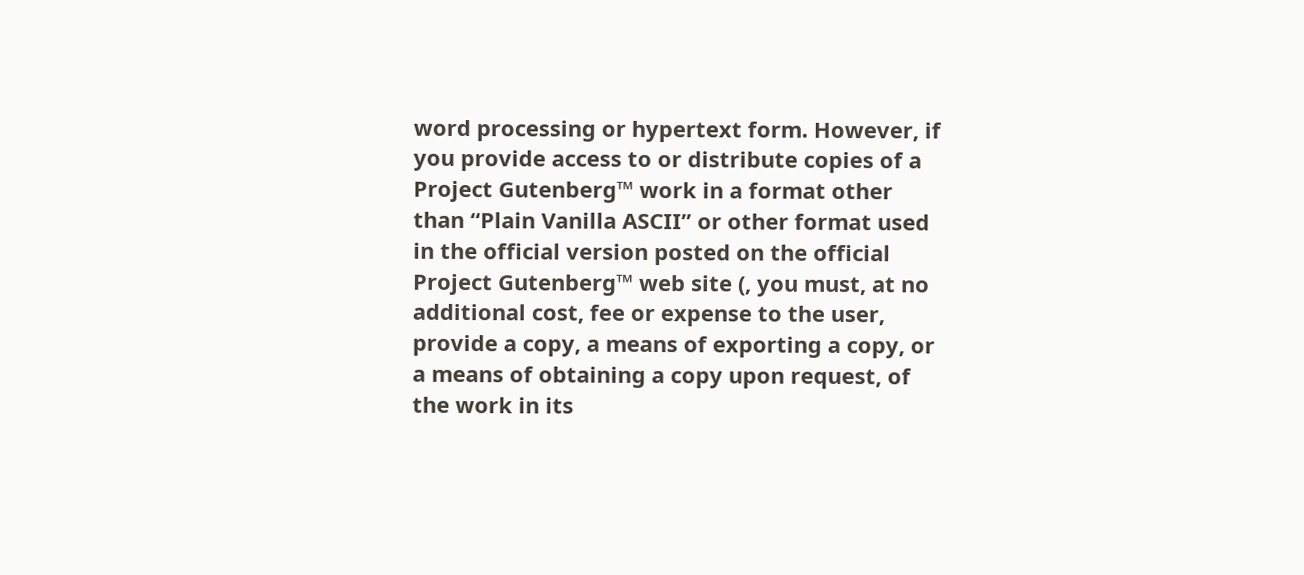word processing or hypertext form. However, if you provide access to or distribute copies of a Project Gutenberg™ work in a format other than “Plain Vanilla ASCII” or other format used in the official version posted on the official Project Gutenberg™ web site (, you must, at no additional cost, fee or expense to the user, provide a copy, a means of exporting a copy, or a means of obtaining a copy upon request, of the work in its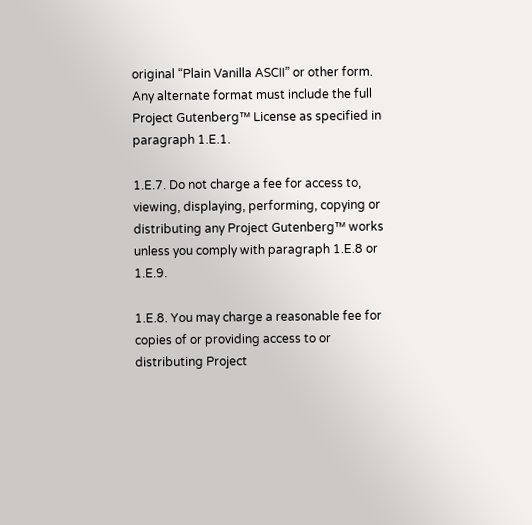original “Plain Vanilla ASCII” or other form. Any alternate format must include the full Project Gutenberg™ License as specified in paragraph 1.E.1.

1.E.7. Do not charge a fee for access to, viewing, displaying, performing, copying or distributing any Project Gutenberg™ works unless you comply with paragraph 1.E.8 or 1.E.9.

1.E.8. You may charge a reasonable fee for copies of or providing access to or distributing Project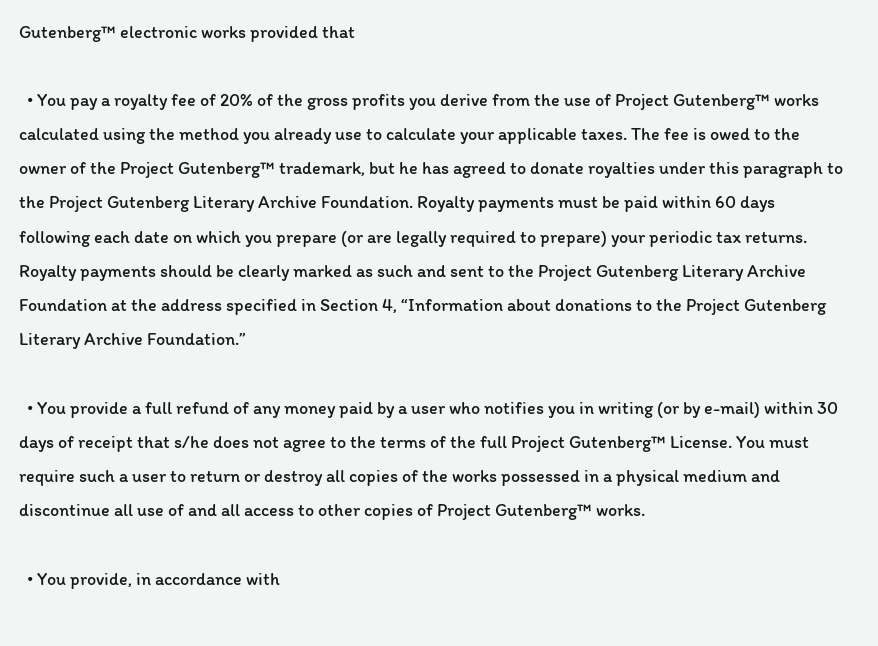Gutenberg™ electronic works provided that

  • You pay a royalty fee of 20% of the gross profits you derive from the use of Project Gutenberg™ works calculated using the method you already use to calculate your applicable taxes. The fee is owed to the owner of the Project Gutenberg™ trademark, but he has agreed to donate royalties under this paragraph to the Project Gutenberg Literary Archive Foundation. Royalty payments must be paid within 60 days following each date on which you prepare (or are legally required to prepare) your periodic tax returns. Royalty payments should be clearly marked as such and sent to the Project Gutenberg Literary Archive Foundation at the address specified in Section 4, “Information about donations to the Project Gutenberg Literary Archive Foundation.”

  • You provide a full refund of any money paid by a user who notifies you in writing (or by e-mail) within 30 days of receipt that s/he does not agree to the terms of the full Project Gutenberg™ License. You must require such a user to return or destroy all copies of the works possessed in a physical medium and discontinue all use of and all access to other copies of Project Gutenberg™ works.

  • You provide, in accordance with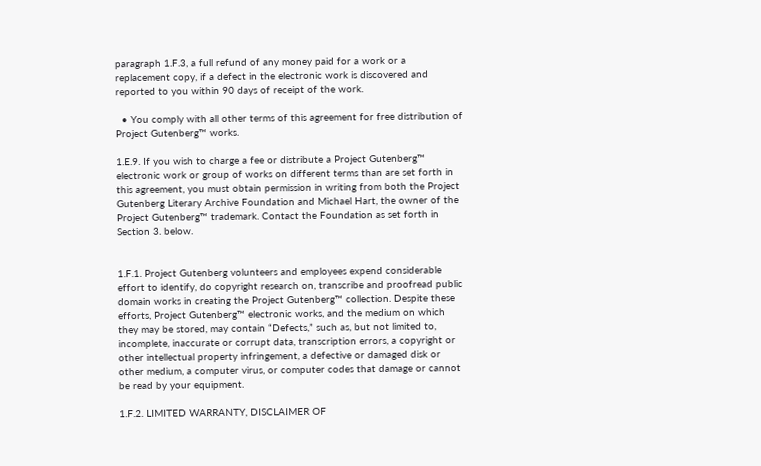paragraph 1.F.3, a full refund of any money paid for a work or a replacement copy, if a defect in the electronic work is discovered and reported to you within 90 days of receipt of the work.

  • You comply with all other terms of this agreement for free distribution of Project Gutenberg™ works.

1.E.9. If you wish to charge a fee or distribute a Project Gutenberg™ electronic work or group of works on different terms than are set forth in this agreement, you must obtain permission in writing from both the Project Gutenberg Literary Archive Foundation and Michael Hart, the owner of the Project Gutenberg™ trademark. Contact the Foundation as set forth in Section 3. below.


1.F.1. Project Gutenberg volunteers and employees expend considerable effort to identify, do copyright research on, transcribe and proofread public domain works in creating the Project Gutenberg™ collection. Despite these efforts, Project Gutenberg™ electronic works, and the medium on which they may be stored, may contain “Defects,” such as, but not limited to, incomplete, inaccurate or corrupt data, transcription errors, a copyright or other intellectual property infringement, a defective or damaged disk or other medium, a computer virus, or computer codes that damage or cannot be read by your equipment.

1.F.2. LIMITED WARRANTY, DISCLAIMER OF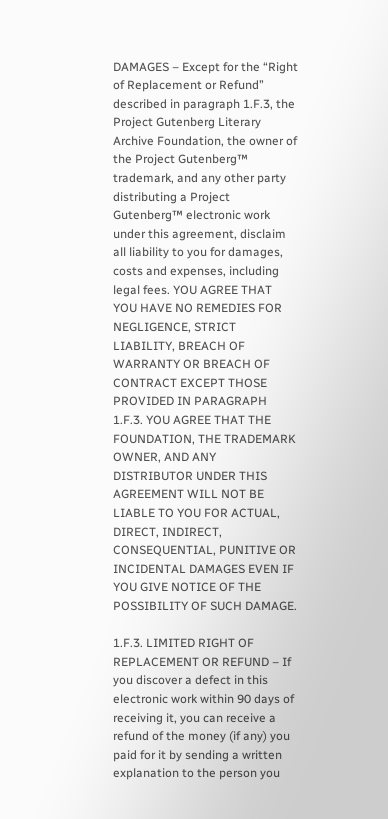DAMAGES – Except for the “Right of Replacement or Refund” described in paragraph 1.F.3, the Project Gutenberg Literary Archive Foundation, the owner of the Project Gutenberg™ trademark, and any other party distributing a Project Gutenberg™ electronic work under this agreement, disclaim all liability to you for damages, costs and expenses, including legal fees. YOU AGREE THAT YOU HAVE NO REMEDIES FOR NEGLIGENCE, STRICT LIABILITY, BREACH OF WARRANTY OR BREACH OF CONTRACT EXCEPT THOSE PROVIDED IN PARAGRAPH 1.F.3. YOU AGREE THAT THE FOUNDATION, THE TRADEMARK OWNER, AND ANY DISTRIBUTOR UNDER THIS AGREEMENT WILL NOT BE LIABLE TO YOU FOR ACTUAL, DIRECT, INDIRECT, CONSEQUENTIAL, PUNITIVE OR INCIDENTAL DAMAGES EVEN IF YOU GIVE NOTICE OF THE POSSIBILITY OF SUCH DAMAGE.

1.F.3. LIMITED RIGHT OF REPLACEMENT OR REFUND – If you discover a defect in this electronic work within 90 days of receiving it, you can receive a refund of the money (if any) you paid for it by sending a written explanation to the person you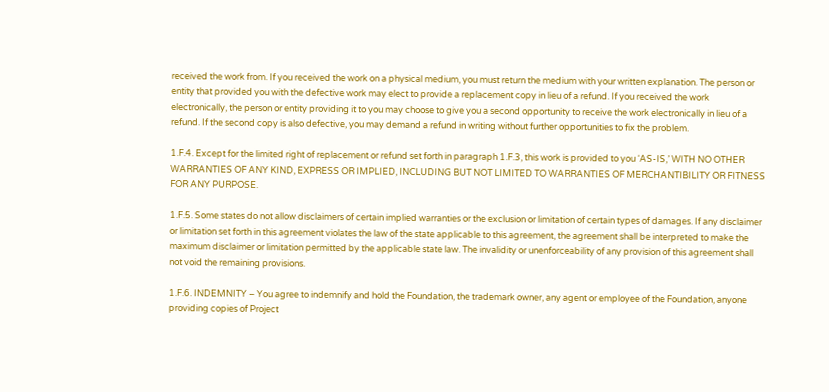received the work from. If you received the work on a physical medium, you must return the medium with your written explanation. The person or entity that provided you with the defective work may elect to provide a replacement copy in lieu of a refund. If you received the work electronically, the person or entity providing it to you may choose to give you a second opportunity to receive the work electronically in lieu of a refund. If the second copy is also defective, you may demand a refund in writing without further opportunities to fix the problem.

1.F.4. Except for the limited right of replacement or refund set forth in paragraph 1.F.3, this work is provided to you ‘AS-IS,’ WITH NO OTHER WARRANTIES OF ANY KIND, EXPRESS OR IMPLIED, INCLUDING BUT NOT LIMITED TO WARRANTIES OF MERCHANTIBILITY OR FITNESS FOR ANY PURPOSE.

1.F.5. Some states do not allow disclaimers of certain implied warranties or the exclusion or limitation of certain types of damages. If any disclaimer or limitation set forth in this agreement violates the law of the state applicable to this agreement, the agreement shall be interpreted to make the maximum disclaimer or limitation permitted by the applicable state law. The invalidity or unenforceability of any provision of this agreement shall not void the remaining provisions.

1.F.6. INDEMNITY – You agree to indemnify and hold the Foundation, the trademark owner, any agent or employee of the Foundation, anyone providing copies of Project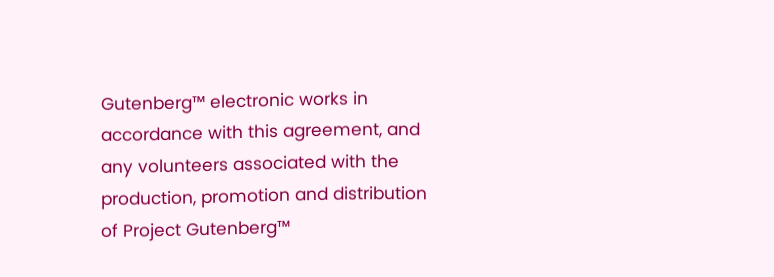Gutenberg™ electronic works in accordance with this agreement, and any volunteers associated with the production, promotion and distribution of Project Gutenberg™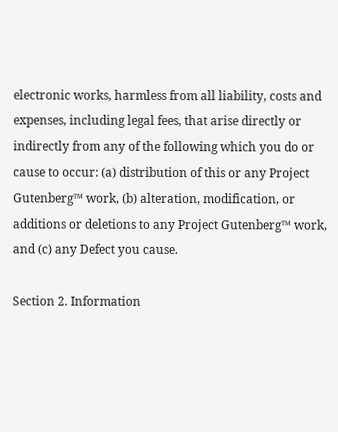electronic works, harmless from all liability, costs and expenses, including legal fees, that arise directly or indirectly from any of the following which you do or cause to occur: (a) distribution of this or any Project Gutenberg™ work, (b) alteration, modification, or additions or deletions to any Project Gutenberg™ work, and (c) any Defect you cause.

Section 2. Information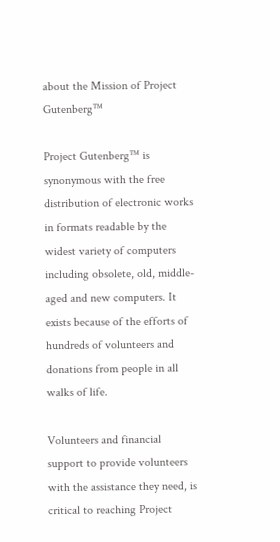about the Mission of Project Gutenberg™

Project Gutenberg™ is synonymous with the free distribution of electronic works in formats readable by the widest variety of computers including obsolete, old, middle-aged and new computers. It exists because of the efforts of hundreds of volunteers and donations from people in all walks of life.

Volunteers and financial support to provide volunteers with the assistance they need, is critical to reaching Project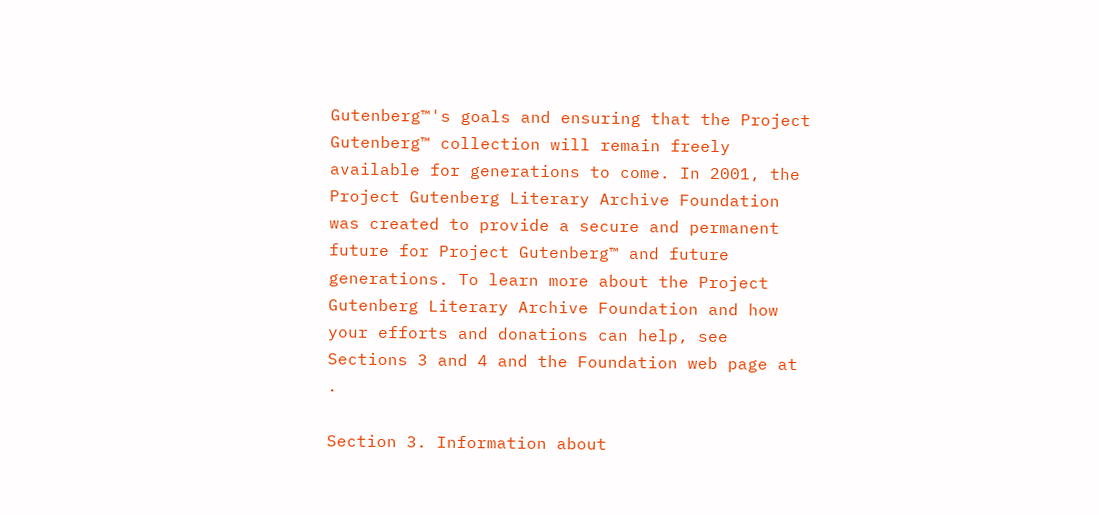Gutenberg™'s goals and ensuring that the Project Gutenberg™ collection will remain freely available for generations to come. In 2001, the Project Gutenberg Literary Archive Foundation was created to provide a secure and permanent future for Project Gutenberg™ and future generations. To learn more about the Project Gutenberg Literary Archive Foundation and how your efforts and donations can help, see Sections 3 and 4 and the Foundation web page at .

Section 3. Information about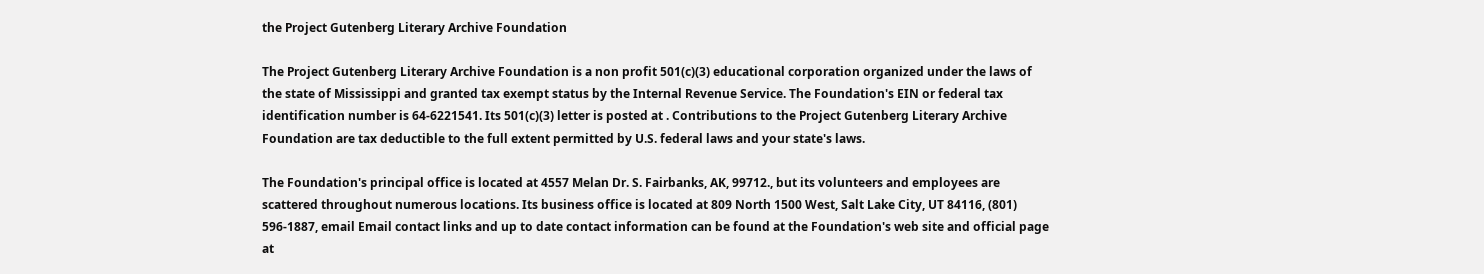the Project Gutenberg Literary Archive Foundation

The Project Gutenberg Literary Archive Foundation is a non profit 501(c)(3) educational corporation organized under the laws of the state of Mississippi and granted tax exempt status by the Internal Revenue Service. The Foundation's EIN or federal tax identification number is 64-6221541. Its 501(c)(3) letter is posted at . Contributions to the Project Gutenberg Literary Archive Foundation are tax deductible to the full extent permitted by U.S. federal laws and your state's laws.

The Foundation's principal office is located at 4557 Melan Dr. S. Fairbanks, AK, 99712., but its volunteers and employees are scattered throughout numerous locations. Its business office is located at 809 North 1500 West, Salt Lake City, UT 84116, (801) 596-1887, email Email contact links and up to date contact information can be found at the Foundation's web site and official page at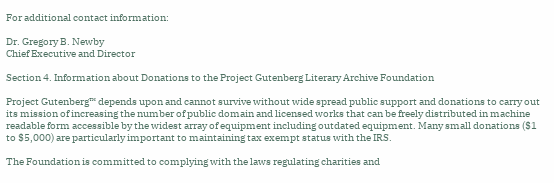For additional contact information:

Dr. Gregory B. Newby
Chief Executive and Director

Section 4. Information about Donations to the Project Gutenberg Literary Archive Foundation

Project Gutenberg™ depends upon and cannot survive without wide spread public support and donations to carry out its mission of increasing the number of public domain and licensed works that can be freely distributed in machine readable form accessible by the widest array of equipment including outdated equipment. Many small donations ($1 to $5,000) are particularly important to maintaining tax exempt status with the IRS.

The Foundation is committed to complying with the laws regulating charities and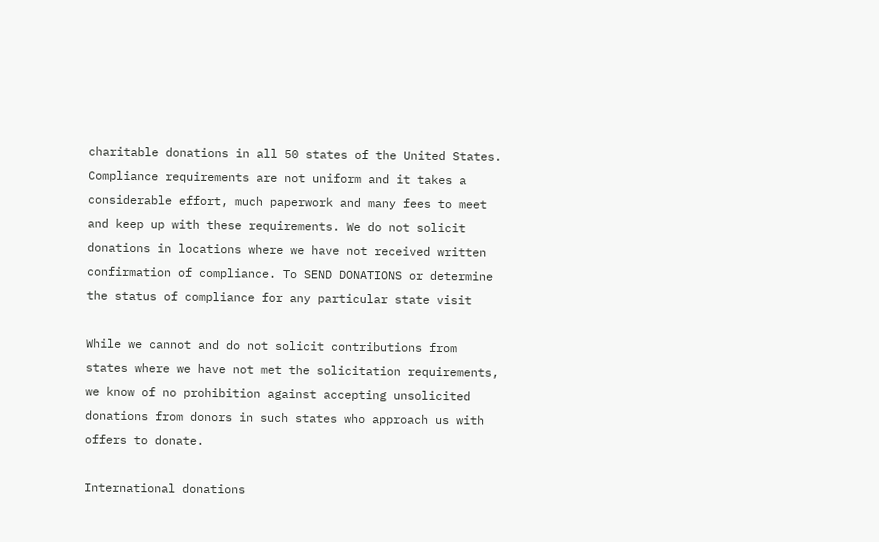charitable donations in all 50 states of the United States. Compliance requirements are not uniform and it takes a considerable effort, much paperwork and many fees to meet and keep up with these requirements. We do not solicit donations in locations where we have not received written confirmation of compliance. To SEND DONATIONS or determine the status of compliance for any particular state visit

While we cannot and do not solicit contributions from states where we have not met the solicitation requirements, we know of no prohibition against accepting unsolicited donations from donors in such states who approach us with offers to donate.

International donations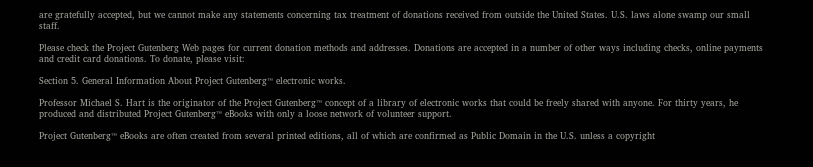are gratefully accepted, but we cannot make any statements concerning tax treatment of donations received from outside the United States. U.S. laws alone swamp our small staff.

Please check the Project Gutenberg Web pages for current donation methods and addresses. Donations are accepted in a number of other ways including checks, online payments and credit card donations. To donate, please visit:

Section 5. General Information About Project Gutenberg™ electronic works.

Professor Michael S. Hart is the originator of the Project Gutenberg™ concept of a library of electronic works that could be freely shared with anyone. For thirty years, he produced and distributed Project Gutenberg™ eBooks with only a loose network of volunteer support.

Project Gutenberg™ eBooks are often created from several printed editions, all of which are confirmed as Public Domain in the U.S. unless a copyright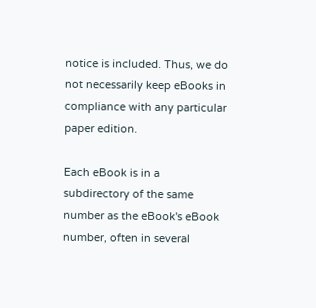notice is included. Thus, we do not necessarily keep eBooks in compliance with any particular paper edition.

Each eBook is in a subdirectory of the same number as the eBook's eBook number, often in several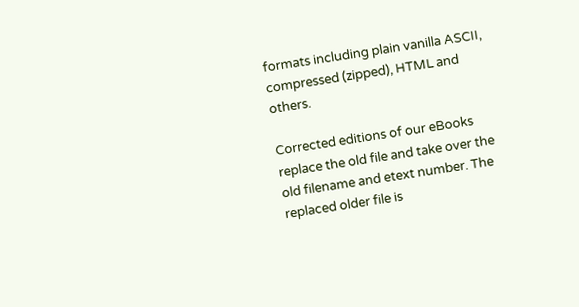formats including plain vanilla ASCII, compressed (zipped), HTML and others.

Corrected editions of our eBooks replace the old file and take over the old filename and etext number. The replaced older file is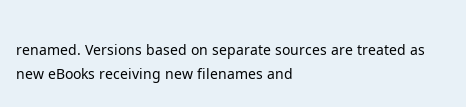renamed. Versions based on separate sources are treated as new eBooks receiving new filenames and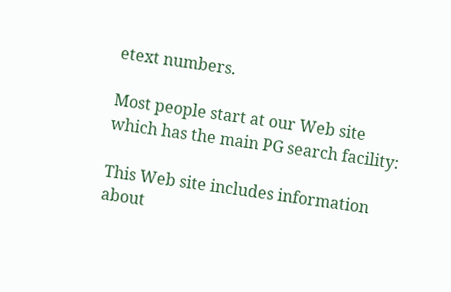etext numbers.

Most people start at our Web site which has the main PG search facility:

This Web site includes information about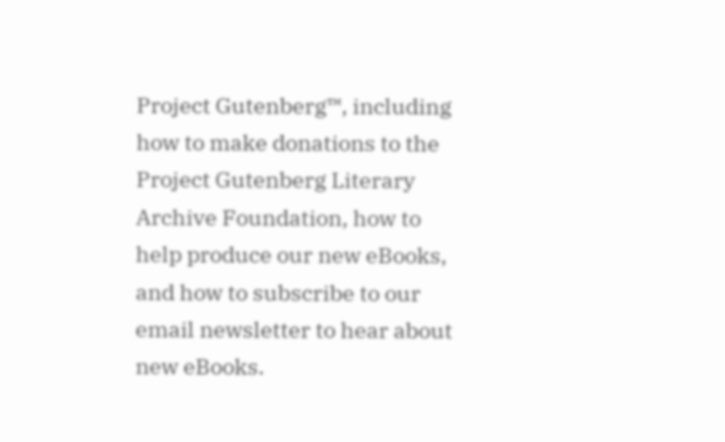Project Gutenberg™, including how to make donations to the Project Gutenberg Literary Archive Foundation, how to help produce our new eBooks, and how to subscribe to our email newsletter to hear about new eBooks.